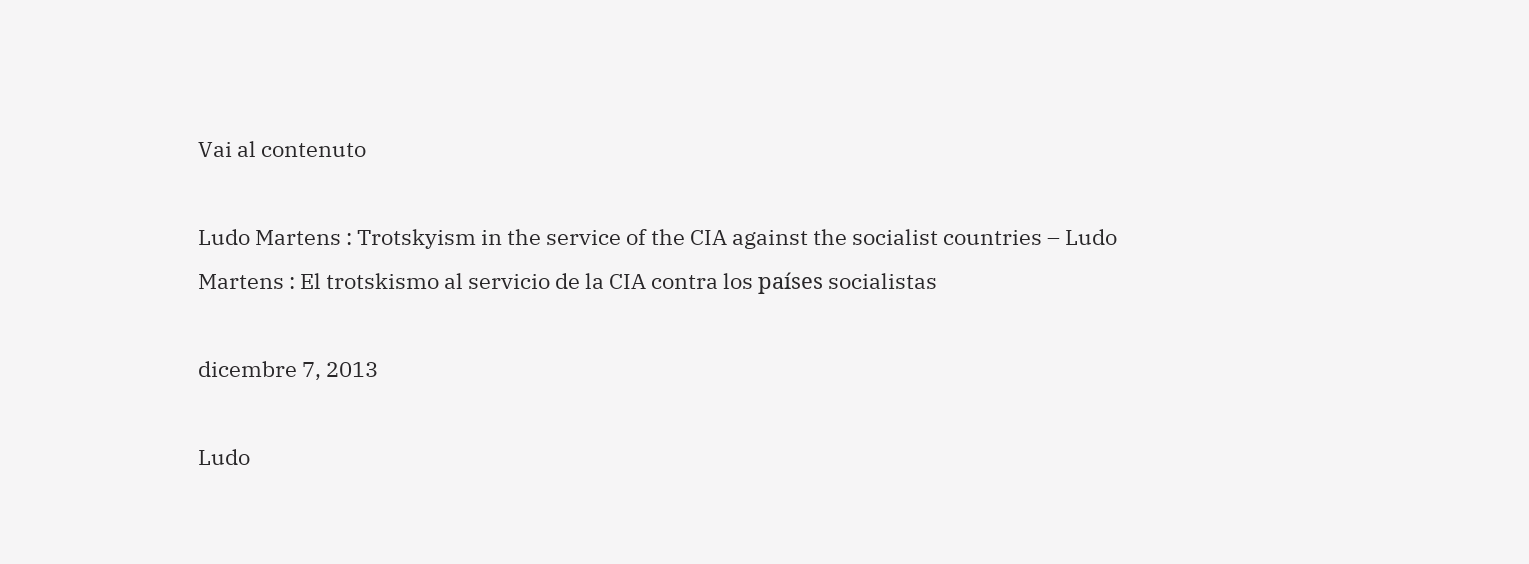Vai al contenuto

Ludo Martens : Trotskyism in the service of the CIA against the socialist countries – Ludo Martens : El trotskismo al servicio de la CIA contra los países socialistas

dicembre 7, 2013

Ludo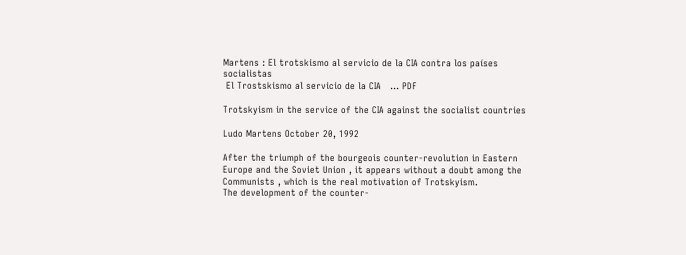Martens : El trotskismo al servicio de la CIA contra los países socialistas
 El Trostskismo al servicio de la CIA   … PDF

Trotskyism in the service of the CIA against the socialist countries

Ludo Martens October 20, 1992

After the triumph of the bourgeois counter-revolution in Eastern Europe and the Soviet Union , it appears without a doubt among the Communists , which is the real motivation of Trotskyism.
The development of the counter-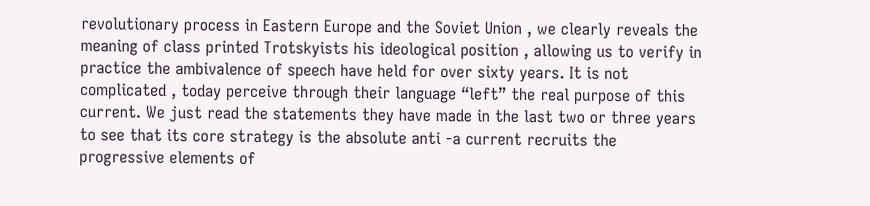revolutionary process in Eastern Europe and the Soviet Union , we clearly reveals the meaning of class printed Trotskyists his ideological position , allowing us to verify in practice the ambivalence of speech have held for over sixty years. It is not complicated , today perceive through their language “left” the real purpose of this current. We just read the statements they have made in the last two or three years to see that its core strategy is the absolute anti -a current recruits the progressive elements of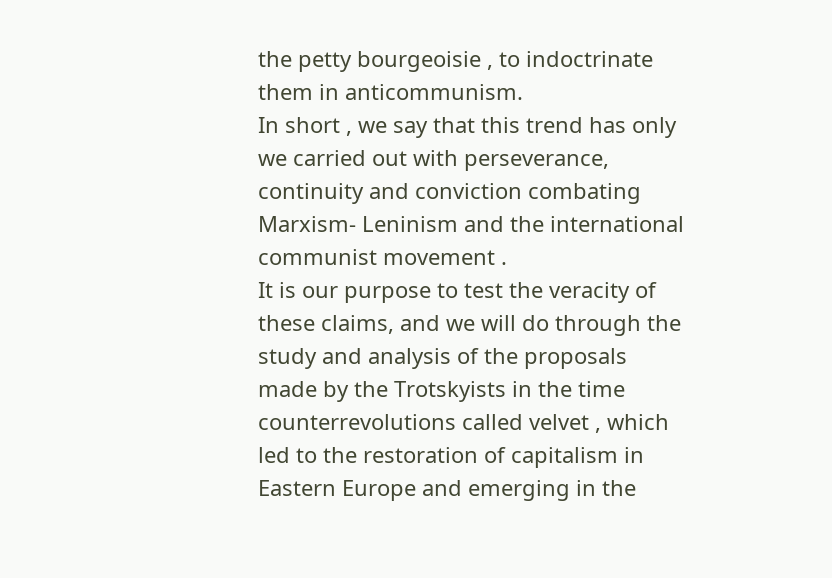the petty bourgeoisie , to indoctrinate them in anticommunism.
In short , we say that this trend has only we carried out with perseverance, continuity and conviction combating Marxism- Leninism and the international communist movement .
It is our purpose to test the veracity of these claims, and we will do through the study and analysis of the proposals made by the Trotskyists in the time counterrevolutions called velvet , which led to the restoration of capitalism in Eastern Europe and emerging in the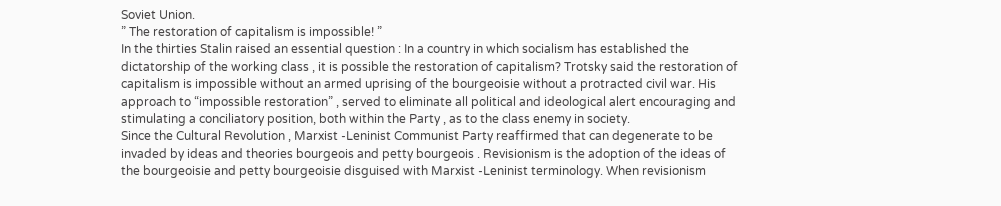Soviet Union.
” The restoration of capitalism is impossible! ”
In the thirties Stalin raised an essential question : In a country in which socialism has established the dictatorship of the working class , it is possible the restoration of capitalism? Trotsky said the restoration of capitalism is impossible without an armed uprising of the bourgeoisie without a protracted civil war. His approach to “impossible restoration” , served to eliminate all political and ideological alert encouraging and stimulating a conciliatory position, both within the Party , as to the class enemy in society.
Since the Cultural Revolution , Marxist -Leninist Communist Party reaffirmed that can degenerate to be invaded by ideas and theories bourgeois and petty bourgeois . Revisionism is the adoption of the ideas of the bourgeoisie and petty bourgeoisie disguised with Marxist -Leninist terminology. When revisionism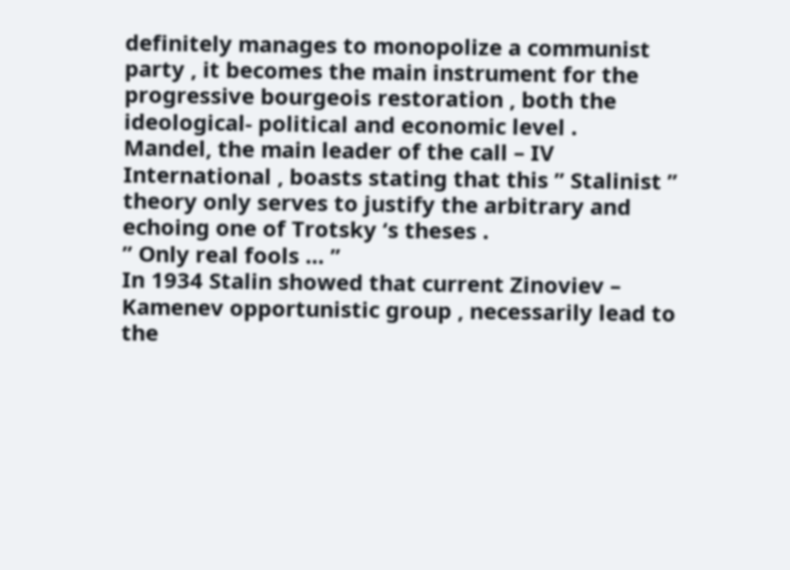definitely manages to monopolize a communist party , it becomes the main instrument for the progressive bourgeois restoration , both the ideological- political and economic level .
Mandel, the main leader of the call – IV International , boasts stating that this ” Stalinist ” theory only serves to justify the arbitrary and echoing one of Trotsky ‘s theses .
” Only real fools … ”
In 1934 Stalin showed that current Zinoviev – Kamenev opportunistic group , necessarily lead to the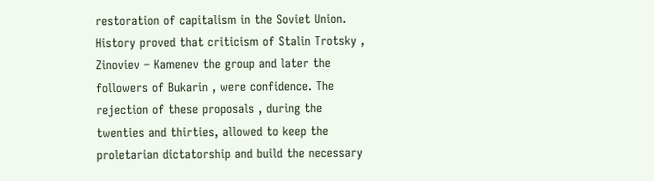restoration of capitalism in the Soviet Union. History proved that criticism of Stalin Trotsky , Zinoviev – Kamenev the group and later the followers of Bukarin , were confidence. The rejection of these proposals , during the twenties and thirties, allowed to keep the proletarian dictatorship and build the necessary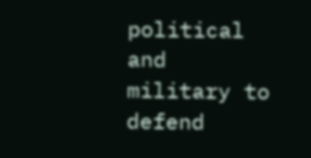political and military to defend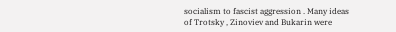socialism to fascist aggression . Many ideas of Trotsky , Zinoviev and Bukarin were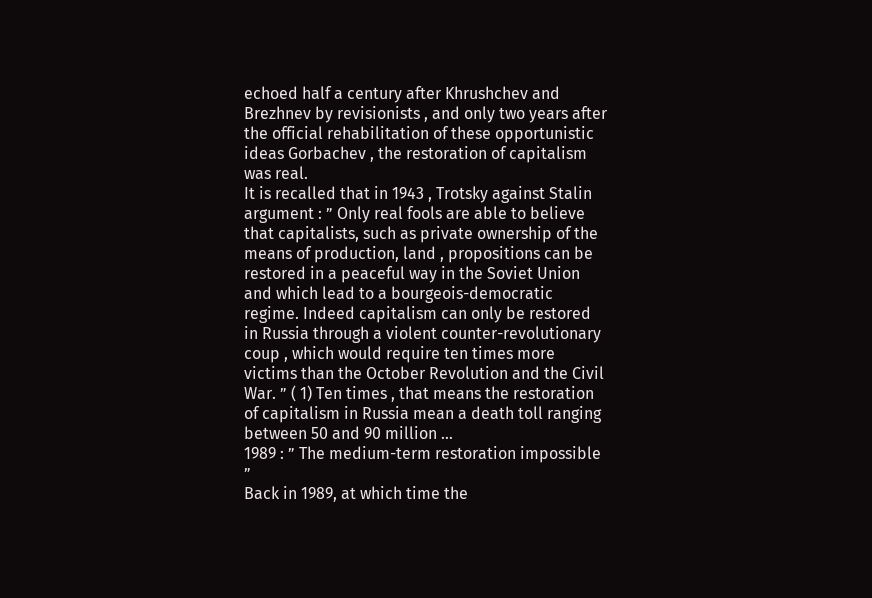echoed half a century after Khrushchev and Brezhnev by revisionists , and only two years after the official rehabilitation of these opportunistic ideas Gorbachev , the restoration of capitalism was real.
It is recalled that in 1943 , Trotsky against Stalin argument : ” Only real fools are able to believe that capitalists, such as private ownership of the means of production, land , propositions can be restored in a peaceful way in the Soviet Union and which lead to a bourgeois-democratic regime. Indeed capitalism can only be restored in Russia through a violent counter-revolutionary coup , which would require ten times more victims than the October Revolution and the Civil War. ” ( 1) Ten times , that means the restoration of capitalism in Russia mean a death toll ranging between 50 and 90 million …
1989 : ” The medium-term restoration impossible ”
Back in 1989, at which time the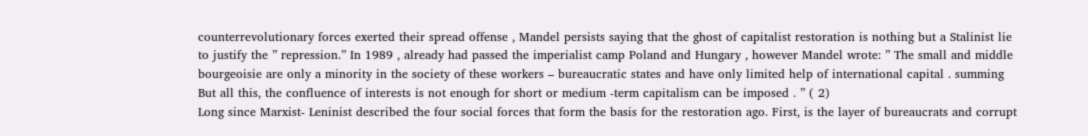counterrevolutionary forces exerted their spread offense , Mandel persists saying that the ghost of capitalist restoration is nothing but a Stalinist lie to justify the ” repression.” In 1989 , already had passed the imperialist camp Poland and Hungary , however Mandel wrote: ” The small and middle bourgeoisie are only a minority in the society of these workers – bureaucratic states and have only limited help of international capital . summing But all this, the confluence of interests is not enough for short or medium -term capitalism can be imposed . ” ( 2)
Long since Marxist- Leninist described the four social forces that form the basis for the restoration ago. First, is the layer of bureaucrats and corrupt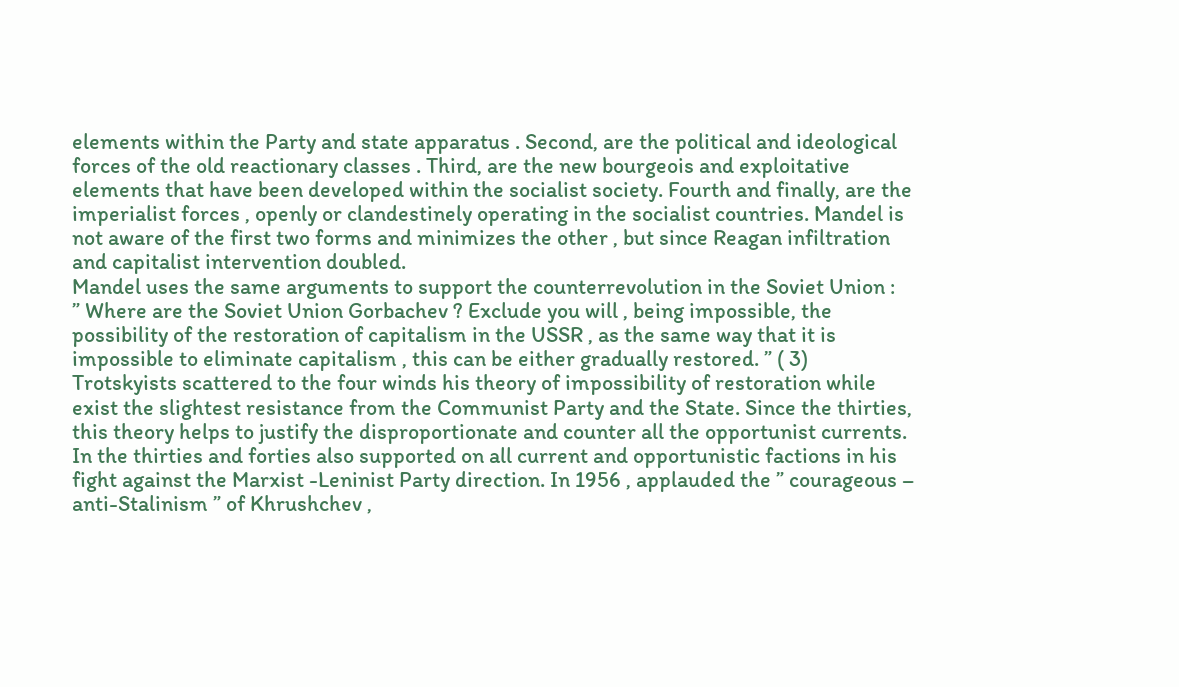elements within the Party and state apparatus . Second, are the political and ideological forces of the old reactionary classes . Third, are the new bourgeois and exploitative elements that have been developed within the socialist society. Fourth and finally, are the imperialist forces , openly or clandestinely operating in the socialist countries. Mandel is not aware of the first two forms and minimizes the other , but since Reagan infiltration and capitalist intervention doubled.
Mandel uses the same arguments to support the counterrevolution in the Soviet Union :
” Where are the Soviet Union Gorbachev ? Exclude you will , being impossible, the possibility of the restoration of capitalism in the USSR , as the same way that it is impossible to eliminate capitalism , this can be either gradually restored. ” ( 3)
Trotskyists scattered to the four winds his theory of impossibility of restoration while exist the slightest resistance from the Communist Party and the State. Since the thirties, this theory helps to justify the disproportionate and counter all the opportunist currents. In the thirties and forties also supported on all current and opportunistic factions in his fight against the Marxist -Leninist Party direction. In 1956 , applauded the ” courageous – anti-Stalinism ” of Khrushchev ,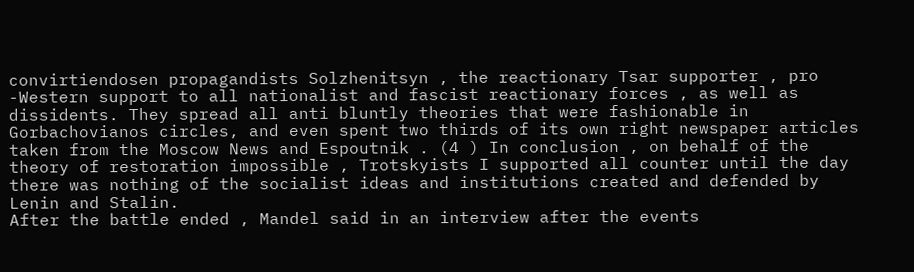convirtiendosen propagandists Solzhenitsyn , the reactionary Tsar supporter , pro -Western support to all nationalist and fascist reactionary forces , as well as dissidents. They spread all anti bluntly theories that were fashionable in Gorbachovianos circles, and even spent two thirds of its own right newspaper articles taken from the Moscow News and Espoutnik . (4 ) In conclusion , on behalf of the theory of restoration impossible , Trotskyists I supported all counter until the day there was nothing of the socialist ideas and institutions created and defended by Lenin and Stalin.
After the battle ended , Mandel said in an interview after the events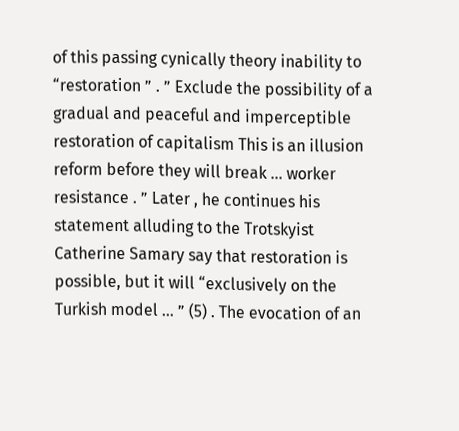of this passing cynically theory inability to “restoration ” . ” Exclude the possibility of a gradual and peaceful and imperceptible restoration of capitalism This is an illusion reform before they will break … worker resistance . ” Later , he continues his statement alluding to the Trotskyist Catherine Samary say that restoration is possible, but it will “exclusively on the Turkish model … ” (5) . The evocation of an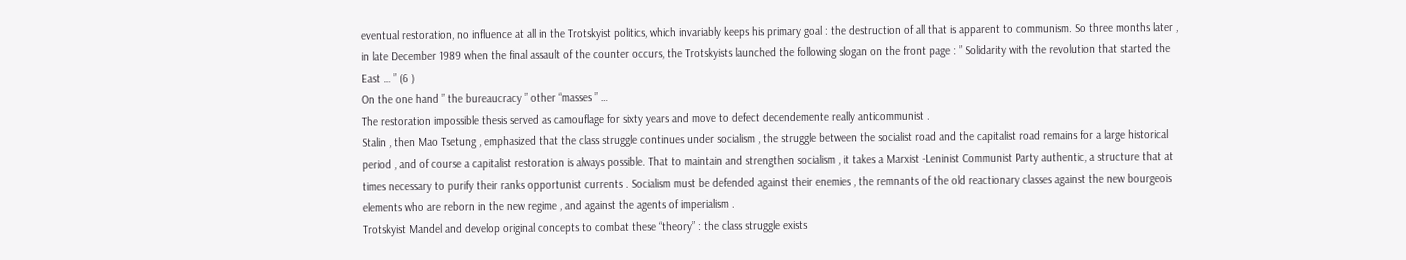eventual restoration, no influence at all in the Trotskyist politics, which invariably keeps his primary goal : the destruction of all that is apparent to communism. So three months later , in late December 1989 when the final assault of the counter occurs, the Trotskyists launched the following slogan on the front page : ” Solidarity with the revolution that started the East … ” (6 )
On the one hand ” the bureaucracy ” other “masses ” …
The restoration impossible thesis served as camouflage for sixty years and move to defect decendemente really anticommunist .
Stalin , then Mao Tsetung , emphasized that the class struggle continues under socialism , the struggle between the socialist road and the capitalist road remains for a large historical period , and of course a capitalist restoration is always possible. That to maintain and strengthen socialism , it takes a Marxist -Leninist Communist Party authentic, a structure that at times necessary to purify their ranks opportunist currents . Socialism must be defended against their enemies , the remnants of the old reactionary classes against the new bourgeois elements who are reborn in the new regime , and against the agents of imperialism .
Trotskyist Mandel and develop original concepts to combat these “theory” : the class struggle exists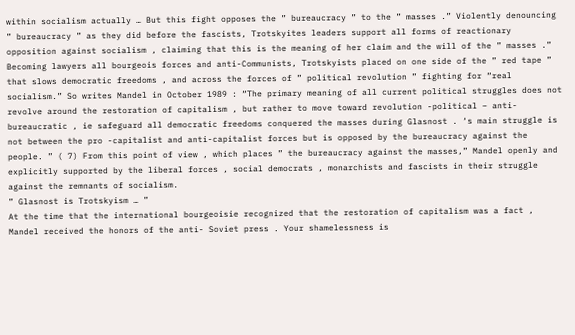within socialism actually … But this fight opposes the ” bureaucracy ” to the ” masses .” Violently denouncing ” bureaucracy ” as they did before the fascists, Trotskyites leaders support all forms of reactionary opposition against socialism , claiming that this is the meaning of her claim and the will of the ” masses .” Becoming lawyers all bourgeois forces and anti-Communists, Trotskyists placed on one side of the ” red tape ” that slows democratic freedoms , and across the forces of ” political revolution ” fighting for “real socialism.” So writes Mandel in October 1989 : “The primary meaning of all current political struggles does not revolve around the restoration of capitalism , but rather to move toward revolution -political – anti-bureaucratic , ie safeguard all democratic freedoms conquered the masses during Glasnost . ‘s main struggle is not between the pro -capitalist and anti-capitalist forces but is opposed by the bureaucracy against the people. ” ( 7) From this point of view , which places ” the bureaucracy against the masses,” Mandel openly and explicitly supported by the liberal forces , social democrats , monarchists and fascists in their struggle against the remnants of socialism.
” Glasnost is Trotskyism … ”
At the time that the international bourgeoisie recognized that the restoration of capitalism was a fact , Mandel received the honors of the anti- Soviet press . Your shamelessness is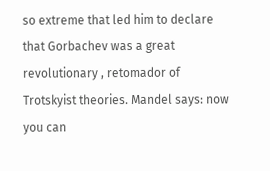so extreme that led him to declare that Gorbachev was a great revolutionary , retomador of Trotskyist theories. Mandel says: now you can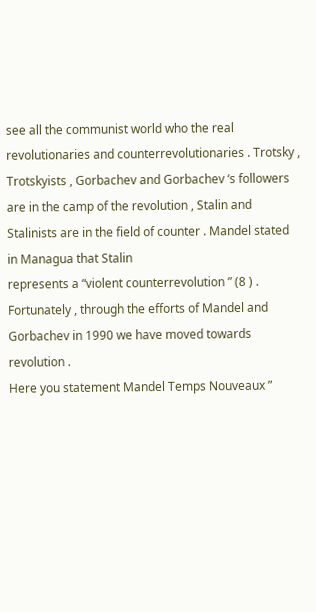see all the communist world who the real revolutionaries and counterrevolutionaries . Trotsky , Trotskyists , Gorbachev and Gorbachev ‘s followers are in the camp of the revolution , Stalin and Stalinists are in the field of counter . Mandel stated in Managua that Stalin
represents a “violent counterrevolution ” (8 ) . Fortunately , through the efforts of Mandel and Gorbachev in 1990 we have moved towards revolution .
Here you statement Mandel Temps Nouveaux ”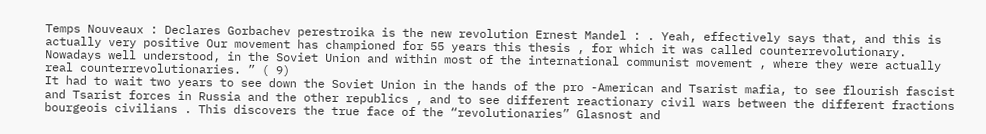Temps Nouveaux : Declares Gorbachev perestroika is the new revolution Ernest Mandel : . Yeah, effectively says that, and this is actually very positive Our movement has championed for 55 years this thesis , for which it was called counterrevolutionary. Nowadays well understood, in the Soviet Union and within most of the international communist movement , where they were actually real counterrevolutionaries. ” ( 9)
It had to wait two years to see down the Soviet Union in the hands of the pro -American and Tsarist mafia, to see flourish fascist and Tsarist forces in Russia and the other republics , and to see different reactionary civil wars between the different fractions bourgeois civilians . This discovers the true face of the “revolutionaries” Glasnost and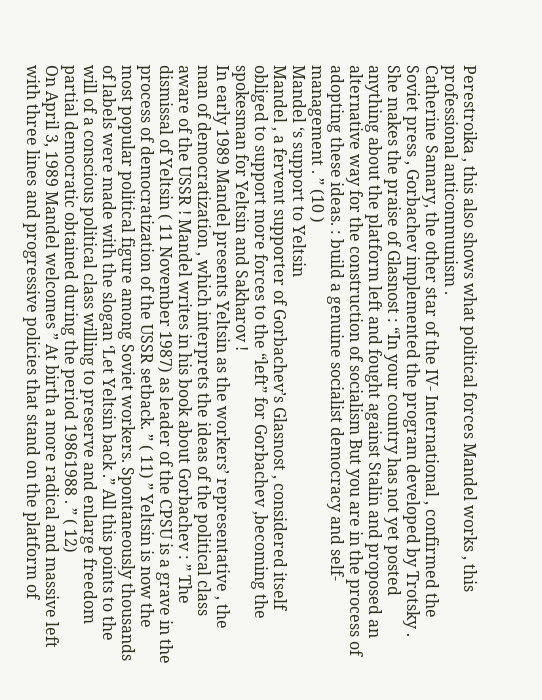Perestroika , this also shows what political forces Mandel works , this professional anticommunism .
Catherine Samary, the other star of the IV- International , confirmed the Soviet press , Gorbachev implemented the program developed by Trotsky . She makes the praise of Glasnost : “In your country has not yet posted anything about the platform left and fought against Stalin and proposed an alternative way for the construction of socialism But you are in the process of adopting these ideas. : build a genuine socialist democracy and self-management . ” (10 )
Mandel ‘s support to Yeltsin
Mandel , a fervent supporter of Gorbachev’s Glasnost , considered itself obliged to support more forces to the “left” for Gorbachev ,becoming the spokesman for Yeltsin and Sakharov !
In early 1989 Mandel presents Yeltsin as the workers’ representative , the man of democratization , which interprets the ideas of the political class aware of the USSR ! Mandel writes in his book about Gorbachev : ” The dismissal of Yeltsin ( 11 November 1987) as leader of the CPSU is a grave in the process of democratization of the USSR setback. ” ( 11) ” Yeltsin is now the most popular political figure among Soviet workers. Spontaneously thousands of labels were made with the slogan ‘Let Yeltsin back .” All this points to the will of a conscious political class willing to preserve and enlarge freedom partial democratic obtained during the period 19861988 . ” ( 12)
On April 3, 1989 Mandel welcomes ” At birth a more radical and massive left with three lines and progressive policies that stand on the platform of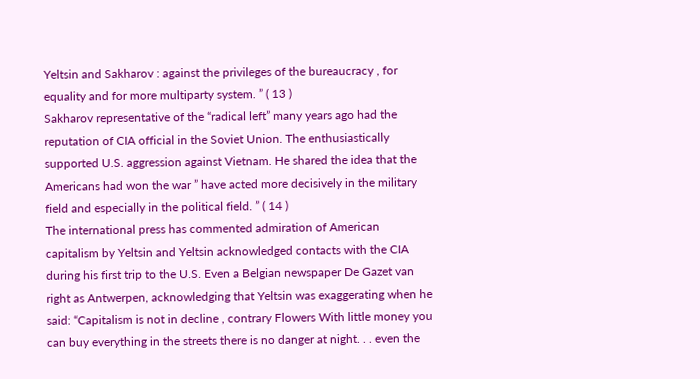Yeltsin and Sakharov : against the privileges of the bureaucracy , for equality and for more multiparty system. ” ( 13 )
Sakharov representative of the “radical left” many years ago had the reputation of CIA official in the Soviet Union. The enthusiastically supported U.S. aggression against Vietnam. He shared the idea that the Americans had won the war ” have acted more decisively in the military field and especially in the political field. ” ( 14 )
The international press has commented admiration of American capitalism by Yeltsin and Yeltsin acknowledged contacts with the CIA during his first trip to the U.S. Even a Belgian newspaper De Gazet van right as Antwerpen, acknowledging that Yeltsin was exaggerating when he said: “Capitalism is not in decline , contrary Flowers With little money you can buy everything in the streets there is no danger at night. . . even the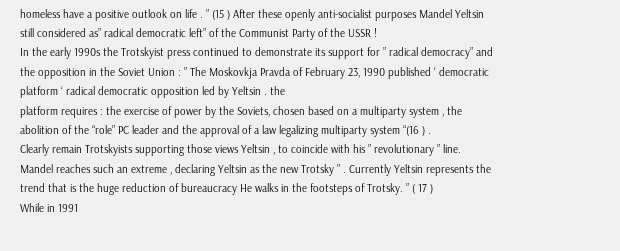homeless have a positive outlook on life . ” (15 ) After these openly anti-socialist purposes Mandel Yeltsin still considered as” radical democratic left” of the Communist Party of the USSR !
In the early 1990s the Trotskyist press continued to demonstrate its support for ” radical democracy” and the opposition in the Soviet Union : ” The Moskovkja Pravda of February 23, 1990 published ‘ democratic platform ‘ radical democratic opposition led by Yeltsin . the
platform requires : the exercise of power by the Soviets, chosen based on a multiparty system , the abolition of the “role” PC leader and the approval of a law legalizing multiparty system “(16 ) .
Clearly remain Trotskyists supporting those views Yeltsin , to coincide with his ” revolutionary ” line.
Mandel reaches such an extreme , declaring Yeltsin as the new Trotsky ” . Currently Yeltsin represents the trend that is the huge reduction of bureaucracy He walks in the footsteps of Trotsky. ” ( 17 )
While in 1991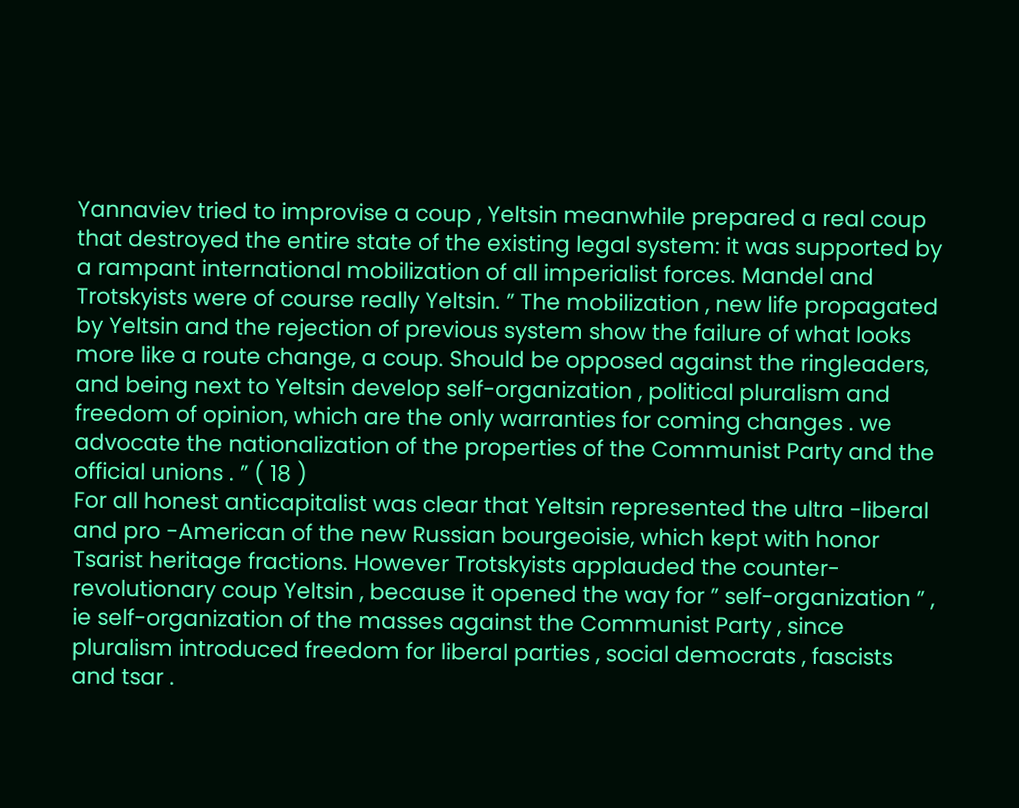Yannaviev tried to improvise a coup , Yeltsin meanwhile prepared a real coup that destroyed the entire state of the existing legal system: it was supported by a rampant international mobilization of all imperialist forces. Mandel and Trotskyists were of course really Yeltsin. ” The mobilization , new life propagated by Yeltsin and the rejection of previous system show the failure of what looks more like a route change, a coup. Should be opposed against the ringleaders, and being next to Yeltsin develop self-organization , political pluralism and freedom of opinion, which are the only warranties for coming changes . we advocate the nationalization of the properties of the Communist Party and the official unions . ” ( 18 )
For all honest anticapitalist was clear that Yeltsin represented the ultra -liberal and pro -American of the new Russian bourgeoisie, which kept with honor Tsarist heritage fractions. However Trotskyists applauded the counter-revolutionary coup Yeltsin , because it opened the way for ” self-organization ” , ie self-organization of the masses against the Communist Party , since pluralism introduced freedom for liberal parties , social democrats , fascists and tsar .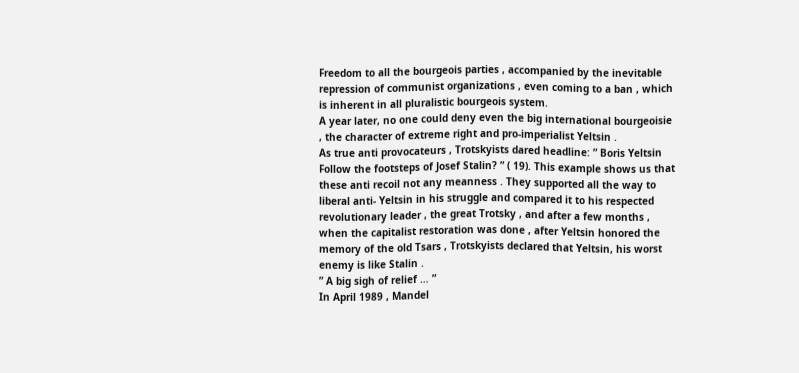Freedom to all the bourgeois parties , accompanied by the inevitable repression of communist organizations , even coming to a ban , which is inherent in all pluralistic bourgeois system.
A year later, no one could deny even the big international bourgeoisie , the character of extreme right and pro-imperialist Yeltsin .
As true anti provocateurs , Trotskyists dared headline: ” Boris Yeltsin Follow the footsteps of Josef Stalin? ” ( 19). This example shows us that these anti recoil not any meanness . They supported all the way to liberal anti- Yeltsin in his struggle and compared it to his respected revolutionary leader , the great Trotsky , and after a few months , when the capitalist restoration was done , after Yeltsin honored the memory of the old Tsars , Trotskyists declared that Yeltsin, his worst enemy is like Stalin .
” A big sigh of relief … ”
In April 1989 , Mandel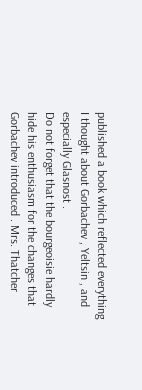published a book which reflected everything I thought about Gorbachev , Yeltsin , and especially Glasnost .
Do not forget that the bourgeoisie hardly hide his enthusiasm for the changes that Gorbachev introduced . Mrs. Thatcher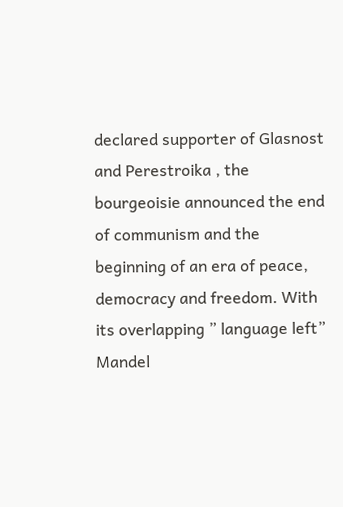declared supporter of Glasnost and Perestroika , the bourgeoisie announced the end of communism and the beginning of an era of peace, democracy and freedom. With its overlapping ” language left” Mandel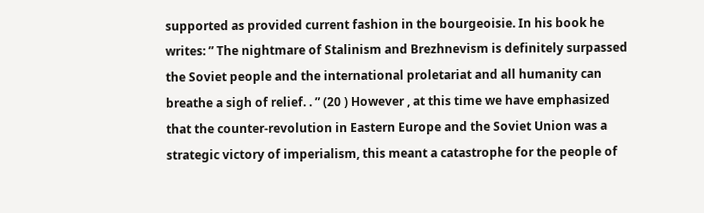supported as provided current fashion in the bourgeoisie. In his book he writes: ” The nightmare of Stalinism and Brezhnevism is definitely surpassed the Soviet people and the international proletariat and all humanity can breathe a sigh of relief. . ” (20 ) However , at this time we have emphasized that the counter-revolution in Eastern Europe and the Soviet Union was a strategic victory of imperialism, this meant a catastrophe for the people of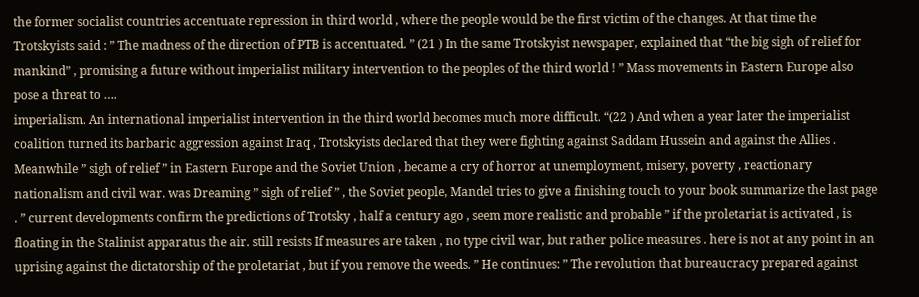the former socialist countries accentuate repression in third world , where the people would be the first victim of the changes. At that time the Trotskyists said : ” The madness of the direction of PTB is accentuated. ” (21 ) In the same Trotskyist newspaper, explained that “the big sigh of relief for mankind” , promising a future without imperialist military intervention to the peoples of the third world ! ” Mass movements in Eastern Europe also pose a threat to ….
imperialism. An international imperialist intervention in the third world becomes much more difficult. “(22 ) And when a year later the imperialist coalition turned its barbaric aggression against Iraq , Trotskyists declared that they were fighting against Saddam Hussein and against the Allies . Meanwhile ” sigh of relief ” in Eastern Europe and the Soviet Union , became a cry of horror at unemployment, misery, poverty , reactionary nationalism and civil war. was Dreaming ” sigh of relief ” , the Soviet people, Mandel tries to give a finishing touch to your book summarize the last page . ” current developments confirm the predictions of Trotsky , half a century ago , seem more realistic and probable ” if the proletariat is activated , is floating in the Stalinist apparatus the air. still resists If measures are taken , no type civil war, but rather police measures . here is not at any point in an uprising against the dictatorship of the proletariat , but if you remove the weeds. ” He continues: ” The revolution that bureaucracy prepared against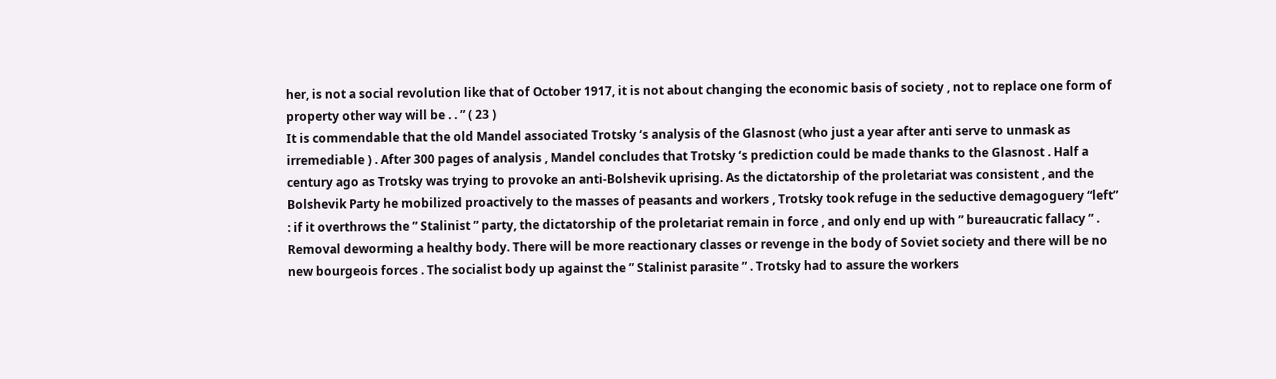her, is not a social revolution like that of October 1917, it is not about changing the economic basis of society , not to replace one form of property other way will be . . ” ( 23 )
It is commendable that the old Mandel associated Trotsky ‘s analysis of the Glasnost (who just a year after anti serve to unmask as irremediable ) . After 300 pages of analysis , Mandel concludes that Trotsky ‘s prediction could be made thanks to the Glasnost . Half a century ago as Trotsky was trying to provoke an anti-Bolshevik uprising. As the dictatorship of the proletariat was consistent , and the Bolshevik Party he mobilized proactively to the masses of peasants and workers , Trotsky took refuge in the seductive demagoguery “left” : if it overthrows the ” Stalinist ” party, the dictatorship of the proletariat remain in force , and only end up with ” bureaucratic fallacy ” . Removal deworming a healthy body. There will be more reactionary classes or revenge in the body of Soviet society and there will be no new bourgeois forces . The socialist body up against the ” Stalinist parasite ” . Trotsky had to assure the workers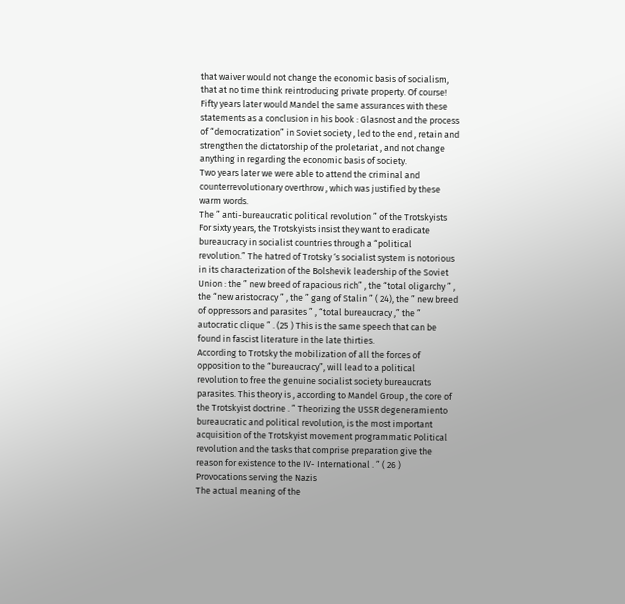that waiver would not change the economic basis of socialism, that at no time think reintroducing private property. Of course! Fifty years later would Mandel the same assurances with these statements as a conclusion in his book : Glasnost and the process of “democratization” in Soviet society , led to the end , retain and strengthen the dictatorship of the proletariat , and not change anything in regarding the economic basis of society.
Two years later we were able to attend the criminal and counterrevolutionary overthrow , which was justified by these warm words.
The ” anti-bureaucratic political revolution ” of the Trotskyists
For sixty years, the Trotskyists insist they want to eradicate bureaucracy in socialist countries through a “political revolution.” The hatred of Trotsky ‘s socialist system is notorious in its characterization of the Bolshevik leadership of the Soviet Union : the ” new breed of rapacious rich” , the “total oligarchy ” , the “new aristocracy ” , the ” gang of Stalin ” ( 24), the ” new breed of oppressors and parasites ” , “total bureaucracy ,” the ” autocratic clique ” . (25 ) This is the same speech that can be found in fascist literature in the late thirties.
According to Trotsky the mobilization of all the forces of opposition to the “bureaucracy”, will lead to a political revolution to free the genuine socialist society bureaucrats parasites. This theory is , according to Mandel Group , the core of the Trotskyist doctrine . ” Theorizing the USSR degeneramiento bureaucratic and political revolution, is the most important acquisition of the Trotskyist movement programmatic Political revolution and the tasks that comprise preparation give the reason for existence to the IV- International . ” ( 26 )
Provocations serving the Nazis
The actual meaning of the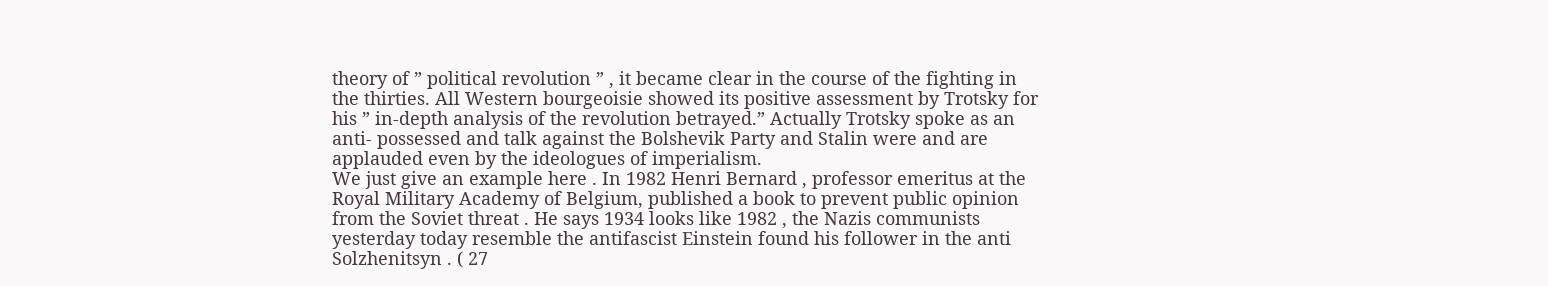theory of ” political revolution ” , it became clear in the course of the fighting in the thirties. All Western bourgeoisie showed its positive assessment by Trotsky for his ” in-depth analysis of the revolution betrayed.” Actually Trotsky spoke as an anti- possessed and talk against the Bolshevik Party and Stalin were and are applauded even by the ideologues of imperialism.
We just give an example here . In 1982 Henri Bernard , professor emeritus at the Royal Military Academy of Belgium, published a book to prevent public opinion from the Soviet threat . He says 1934 looks like 1982 , the Nazis communists yesterday today resemble the antifascist Einstein found his follower in the anti Solzhenitsyn . ( 27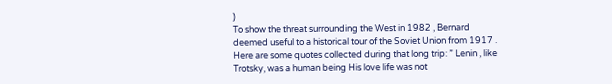)
To show the threat surrounding the West in 1982 , Bernard deemed useful to a historical tour of the Soviet Union from 1917 .
Here are some quotes collected during that long trip: ” Lenin , like Trotsky, was a human being His love life was not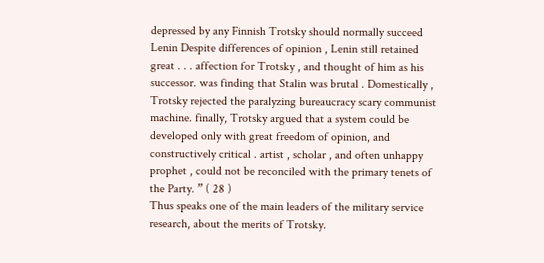depressed by any Finnish Trotsky should normally succeed Lenin Despite differences of opinion , Lenin still retained great . . . affection for Trotsky , and thought of him as his successor. was finding that Stalin was brutal . Domestically , Trotsky rejected the paralyzing bureaucracy scary communist machine. finally, Trotsky argued that a system could be developed only with great freedom of opinion, and constructively critical . artist , scholar , and often unhappy prophet , could not be reconciled with the primary tenets of the Party. ” ( 28 )
Thus speaks one of the main leaders of the military service research, about the merits of Trotsky.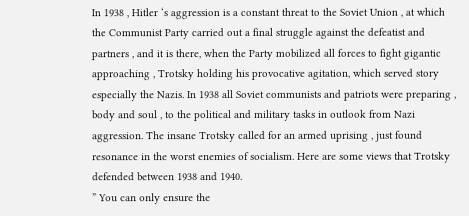In 1938 , Hitler ‘s aggression is a constant threat to the Soviet Union , at which the Communist Party carried out a final struggle against the defeatist and partners , and it is there, when the Party mobilized all forces to fight gigantic approaching , Trotsky holding his provocative agitation, which served story especially the Nazis. In 1938 all Soviet communists and patriots were preparing , body and soul , to the political and military tasks in outlook from Nazi aggression. The insane Trotsky called for an armed uprising , just found resonance in the worst enemies of socialism. Here are some views that Trotsky defended between 1938 and 1940.
” You can only ensure the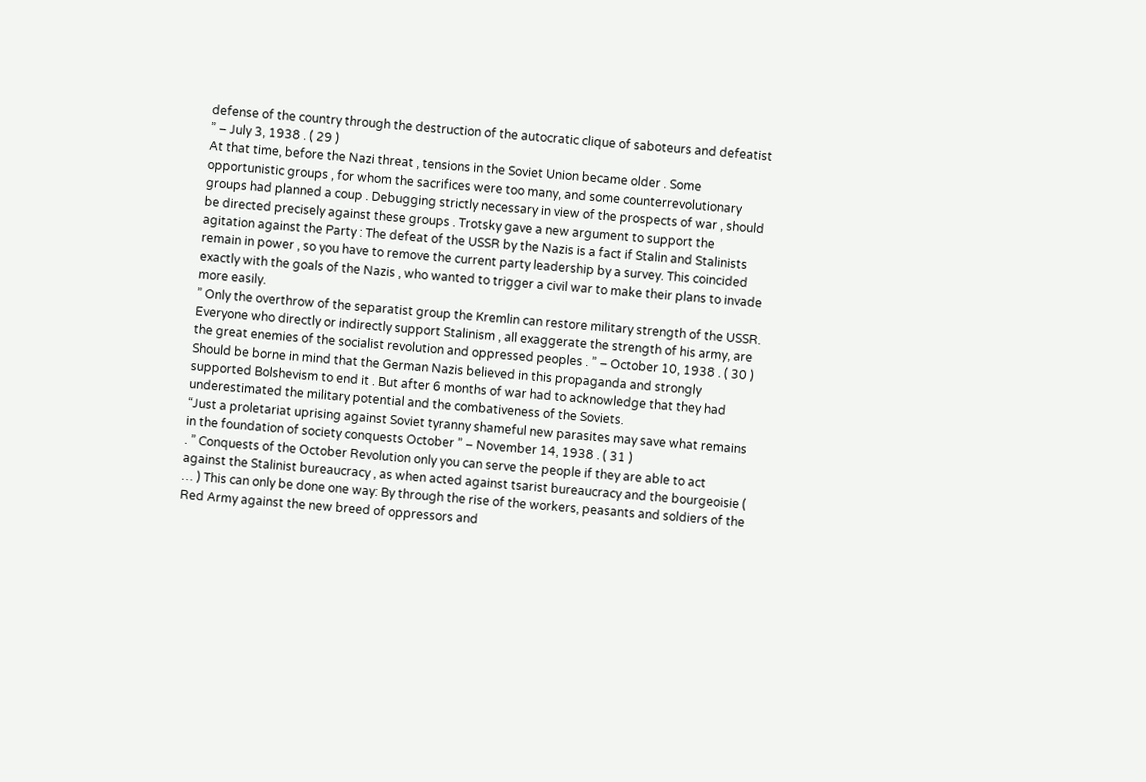defense of the country through the destruction of the autocratic clique of saboteurs and defeatist ” – July 3, 1938 . ( 29 )
At that time, before the Nazi threat , tensions in the Soviet Union became older . Some opportunistic groups , for whom the sacrifices were too many, and some counterrevolutionary groups had planned a coup . Debugging strictly necessary in view of the prospects of war , should be directed precisely against these groups . Trotsky gave a new argument to support the agitation against the Party : The defeat of the USSR by the Nazis is a fact if Stalin and Stalinists remain in power , so you have to remove the current party leadership by a survey. This coincided exactly with the goals of the Nazis , who wanted to trigger a civil war to make their plans to invade more easily.
” Only the overthrow of the separatist group the Kremlin can restore military strength of the USSR. Everyone who directly or indirectly support Stalinism , all exaggerate the strength of his army, are the great enemies of the socialist revolution and oppressed peoples . ” – October 10, 1938 . ( 30 )
Should be borne in mind that the German Nazis believed in this propaganda and strongly supported Bolshevism to end it . But after 6 months of war had to acknowledge that they had underestimated the military potential and the combativeness of the Soviets.
“Just a proletariat uprising against Soviet tyranny shameful new parasites may save what remains in the foundation of society conquests October ” – November 14, 1938 . ( 31 )
. ” Conquests of the October Revolution only you can serve the people if they are able to act against the Stalinist bureaucracy , as when acted against tsarist bureaucracy and the bourgeoisie ( … ) This can only be done one way: By through the rise of the workers, peasants and soldiers of the Red Army against the new breed of oppressors and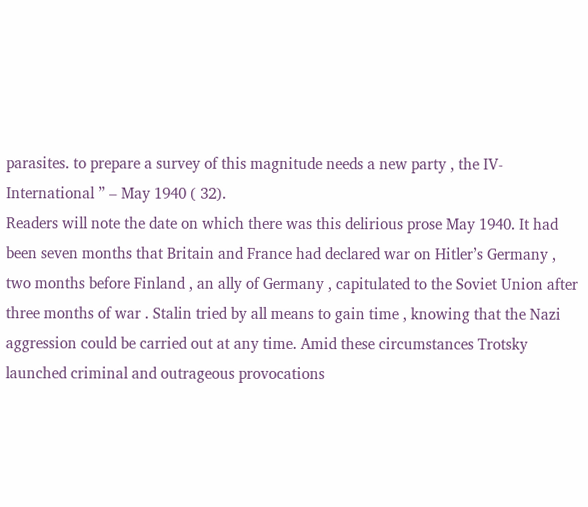parasites. to prepare a survey of this magnitude needs a new party , the IV-
International ” – May 1940 ( 32).
Readers will note the date on which there was this delirious prose May 1940. It had been seven months that Britain and France had declared war on Hitler’s Germany , two months before Finland , an ally of Germany , capitulated to the Soviet Union after three months of war . Stalin tried by all means to gain time , knowing that the Nazi aggression could be carried out at any time. Amid these circumstances Trotsky launched criminal and outrageous provocations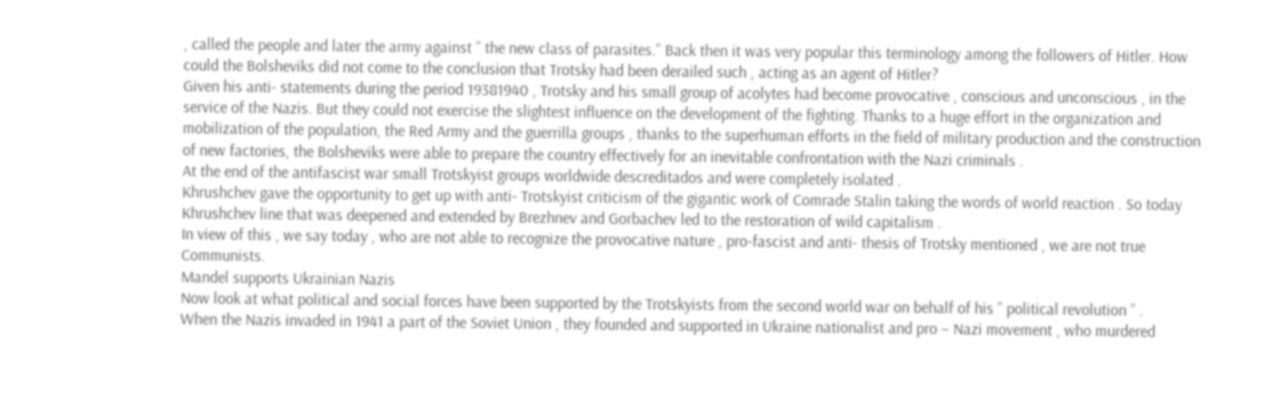, called the people and later the army against ” the new class of parasites.” Back then it was very popular this terminology among the followers of Hitler. How could the Bolsheviks did not come to the conclusion that Trotsky had been derailed such , acting as an agent of Hitler?
Given his anti- statements during the period 19381940 , Trotsky and his small group of acolytes had become provocative , conscious and unconscious , in the service of the Nazis. But they could not exercise the slightest influence on the development of the fighting. Thanks to a huge effort in the organization and mobilization of the population, the Red Army and the guerrilla groups , thanks to the superhuman efforts in the field of military production and the construction of new factories, the Bolsheviks were able to prepare the country effectively for an inevitable confrontation with the Nazi criminals .
At the end of the antifascist war small Trotskyist groups worldwide descreditados and were completely isolated .
Khrushchev gave the opportunity to get up with anti- Trotskyist criticism of the gigantic work of Comrade Stalin taking the words of world reaction . So today Khrushchev line that was deepened and extended by Brezhnev and Gorbachev led to the restoration of wild capitalism .
In view of this , we say today , who are not able to recognize the provocative nature , pro-fascist and anti- thesis of Trotsky mentioned , we are not true Communists.
Mandel supports Ukrainian Nazis
Now look at what political and social forces have been supported by the Trotskyists from the second world war on behalf of his ” political revolution ” .
When the Nazis invaded in 1941 a part of the Soviet Union , they founded and supported in Ukraine nationalist and pro – Nazi movement , who murdered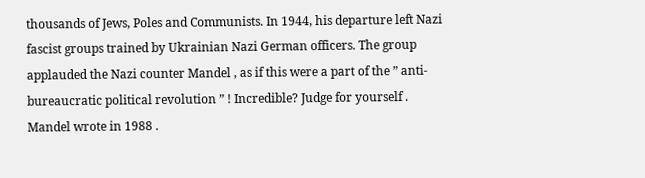thousands of Jews, Poles and Communists. In 1944, his departure left Nazi fascist groups trained by Ukrainian Nazi German officers. The group applauded the Nazi counter Mandel , as if this were a part of the ” anti-bureaucratic political revolution ” ! Incredible? Judge for yourself .
Mandel wrote in 1988 .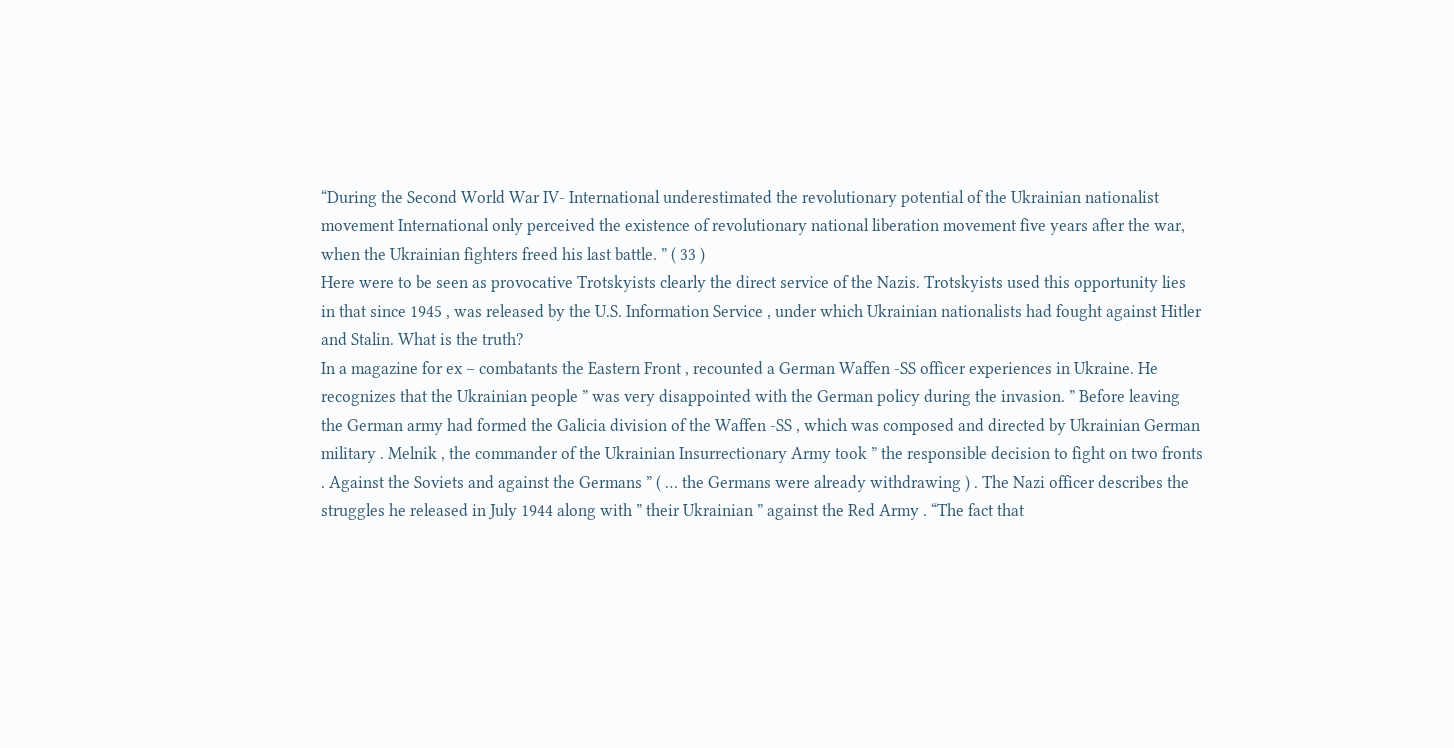“During the Second World War IV- International underestimated the revolutionary potential of the Ukrainian nationalist movement International only perceived the existence of revolutionary national liberation movement five years after the war, when the Ukrainian fighters freed his last battle. ” ( 33 )
Here were to be seen as provocative Trotskyists clearly the direct service of the Nazis. Trotskyists used this opportunity lies in that since 1945 , was released by the U.S. Information Service , under which Ukrainian nationalists had fought against Hitler and Stalin. What is the truth?
In a magazine for ex – combatants the Eastern Front , recounted a German Waffen -SS officer experiences in Ukraine. He recognizes that the Ukrainian people ” was very disappointed with the German policy during the invasion. ” Before leaving the German army had formed the Galicia division of the Waffen -SS , which was composed and directed by Ukrainian German military . Melnik , the commander of the Ukrainian Insurrectionary Army took ” the responsible decision to fight on two fronts . Against the Soviets and against the Germans ” ( … the Germans were already withdrawing ) . The Nazi officer describes the struggles he released in July 1944 along with ” their Ukrainian ” against the Red Army . “The fact that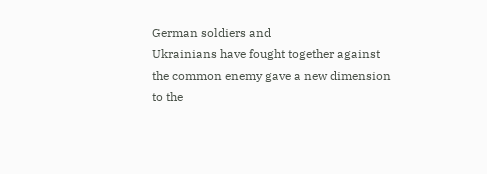German soldiers and
Ukrainians have fought together against the common enemy gave a new dimension to the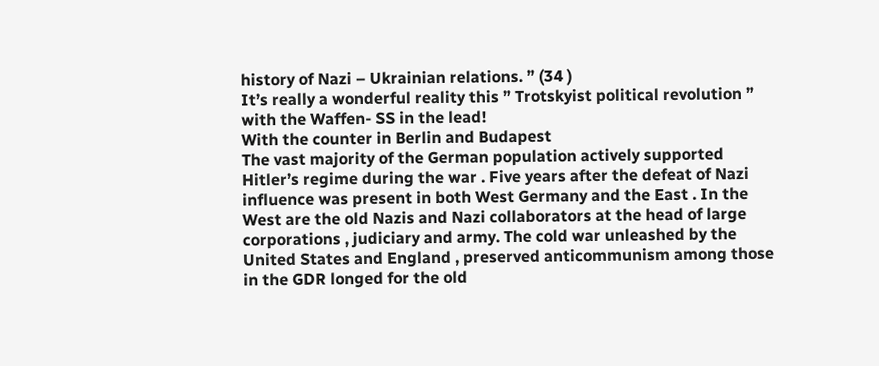history of Nazi – Ukrainian relations. ” (34 )
It’s really a wonderful reality this ” Trotskyist political revolution ” with the Waffen- SS in the lead!
With the counter in Berlin and Budapest
The vast majority of the German population actively supported Hitler’s regime during the war . Five years after the defeat of Nazi influence was present in both West Germany and the East . In the West are the old Nazis and Nazi collaborators at the head of large corporations , judiciary and army. The cold war unleashed by the United States and England , preserved anticommunism among those in the GDR longed for the old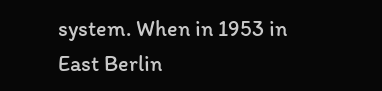system. When in 1953 in East Berlin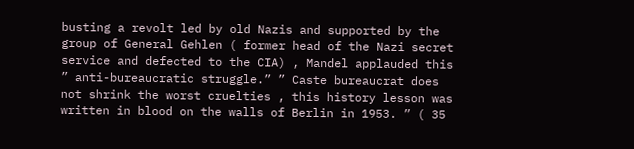busting a revolt led by old Nazis and supported by the group of General Gehlen ( former head of the Nazi secret service and defected to the CIA) , Mandel applauded this ” anti-bureaucratic struggle.” ” Caste bureaucrat does not shrink the worst cruelties , this history lesson was written in blood on the walls of Berlin in 1953. ” ( 35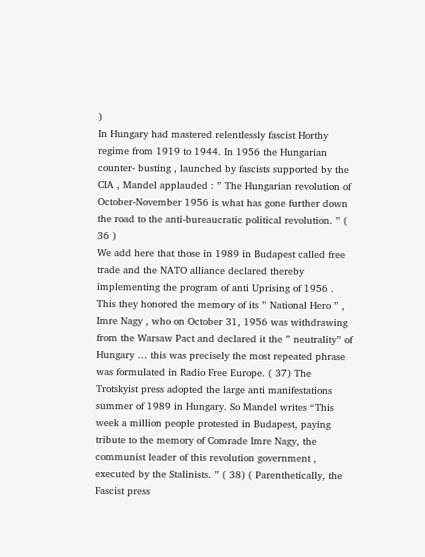)
In Hungary had mastered relentlessly fascist Horthy regime from 1919 to 1944. In 1956 the Hungarian counter- busting , launched by fascists supported by the CIA , Mandel applauded : ” The Hungarian revolution of October-November 1956 is what has gone further down the road to the anti-bureaucratic political revolution. ” ( 36 )
We add here that those in 1989 in Budapest called free trade and the NATO alliance declared thereby implementing the program of anti Uprising of 1956 . This they honored the memory of its ” National Hero ” , Imre Nagy , who on October 31, 1956 was withdrawing from the Warsaw Pact and declared it the ” neutrality” of Hungary … this was precisely the most repeated phrase was formulated in Radio Free Europe. ( 37) The Trotskyist press adopted the large anti manifestations summer of 1989 in Hungary. So Mandel writes “This week a million people protested in Budapest, paying tribute to the memory of Comrade Imre Nagy, the communist leader of this revolution government , executed by the Stalinists. ” ( 38) ( Parenthetically, the Fascist press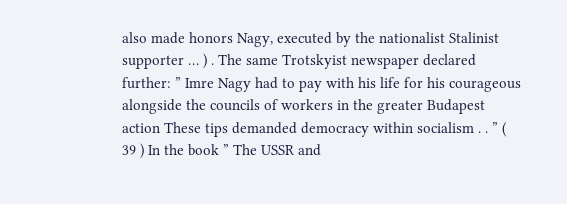also made honors Nagy, executed by the nationalist Stalinist supporter … ) . The same Trotskyist newspaper declared further: ” Imre Nagy had to pay with his life for his courageous alongside the councils of workers in the greater Budapest action These tips demanded democracy within socialism . . ” ( 39 ) In the book ” The USSR and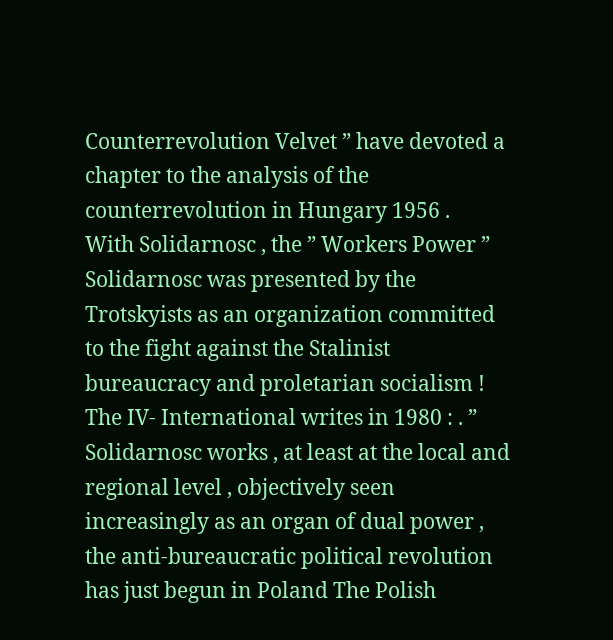Counterrevolution Velvet ” have devoted a chapter to the analysis of the counterrevolution in Hungary 1956 .
With Solidarnosc , the ” Workers Power ”
Solidarnosc was presented by the Trotskyists as an organization committed to the fight against the Stalinist bureaucracy and proletarian socialism ! The IV- International writes in 1980 : . ” Solidarnosc works , at least at the local and regional level , objectively seen increasingly as an organ of dual power , the anti-bureaucratic political revolution has just begun in Poland The Polish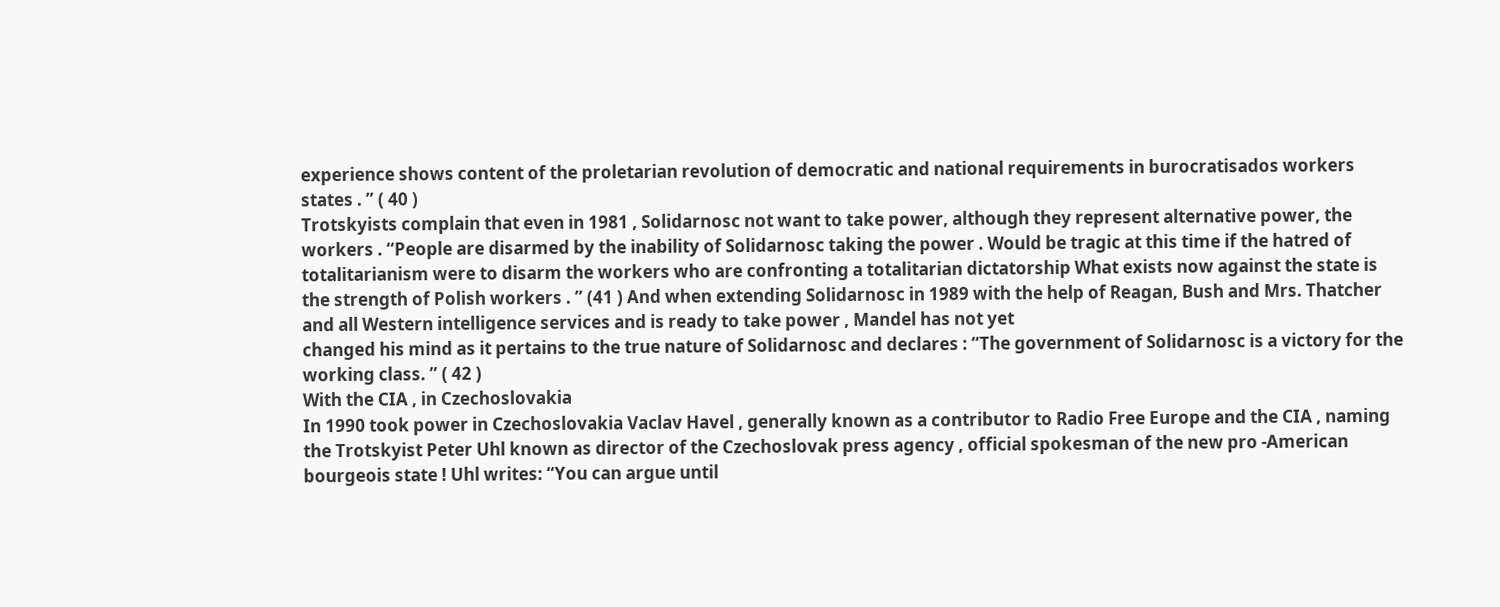experience shows content of the proletarian revolution of democratic and national requirements in burocratisados workers states . ” ( 40 )
Trotskyists complain that even in 1981 , Solidarnosc not want to take power, although they represent alternative power, the workers . “People are disarmed by the inability of Solidarnosc taking the power . Would be tragic at this time if the hatred of totalitarianism were to disarm the workers who are confronting a totalitarian dictatorship What exists now against the state is the strength of Polish workers . ” (41 ) And when extending Solidarnosc in 1989 with the help of Reagan, Bush and Mrs. Thatcher and all Western intelligence services and is ready to take power , Mandel has not yet
changed his mind as it pertains to the true nature of Solidarnosc and declares : “The government of Solidarnosc is a victory for the working class. ” ( 42 )
With the CIA , in Czechoslovakia
In 1990 took power in Czechoslovakia Vaclav Havel , generally known as a contributor to Radio Free Europe and the CIA , naming the Trotskyist Peter Uhl known as director of the Czechoslovak press agency , official spokesman of the new pro -American bourgeois state ! Uhl writes: “You can argue until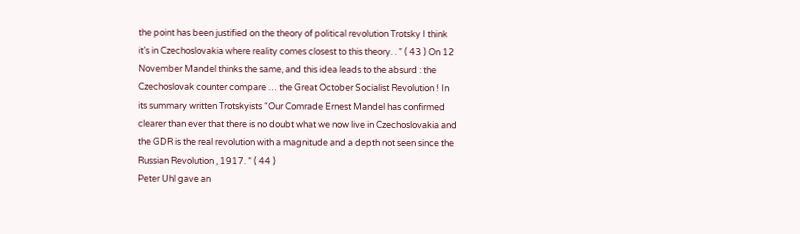the point has been justified on the theory of political revolution Trotsky I think it’s in Czechoslovakia where reality comes closest to this theory. . ” ( 43 ) On 12 November Mandel thinks the same, and this idea leads to the absurd : the Czechoslovak counter compare … the Great October Socialist Revolution ! In its summary written Trotskyists “Our Comrade Ernest Mandel has confirmed clearer than ever that there is no doubt what we now live in Czechoslovakia and the GDR is the real revolution with a magnitude and a depth not seen since the Russian Revolution , 1917. ” ( 44 )
Peter Uhl gave an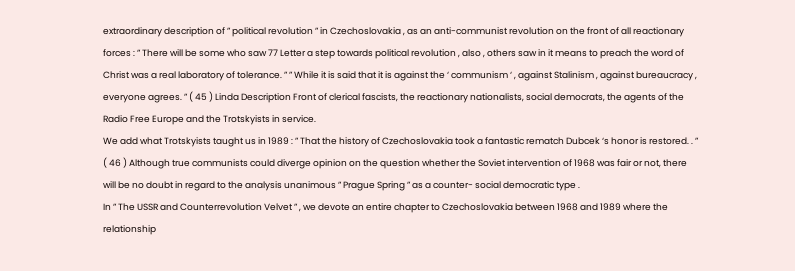extraordinary description of ” political revolution ” in Czechoslovakia , as an anti-communist revolution on the front of all reactionary forces : ” There will be some who saw 77 Letter a step towards political revolution , also , others saw in it means to preach the word of Christ was a real laboratory of tolerance. ” ” While it is said that it is against the ‘ communism ‘ , against Stalinism , against bureaucracy , everyone agrees. ” ( 45 ) Linda Description Front of clerical fascists, the reactionary nationalists, social democrats, the agents of the Radio Free Europe and the Trotskyists in service.
We add what Trotskyists taught us in 1989 : ” That the history of Czechoslovakia took a fantastic rematch Dubcek ‘s honor is restored. . ” ( 46 ) Although true communists could diverge opinion on the question whether the Soviet intervention of 1968 was fair or not, there will be no doubt in regard to the analysis unanimous ” Prague Spring ” as a counter- social democratic type .
In ” The USSR and Counterrevolution Velvet ” , we devote an entire chapter to Czechoslovakia between 1968 and 1989 where the relationship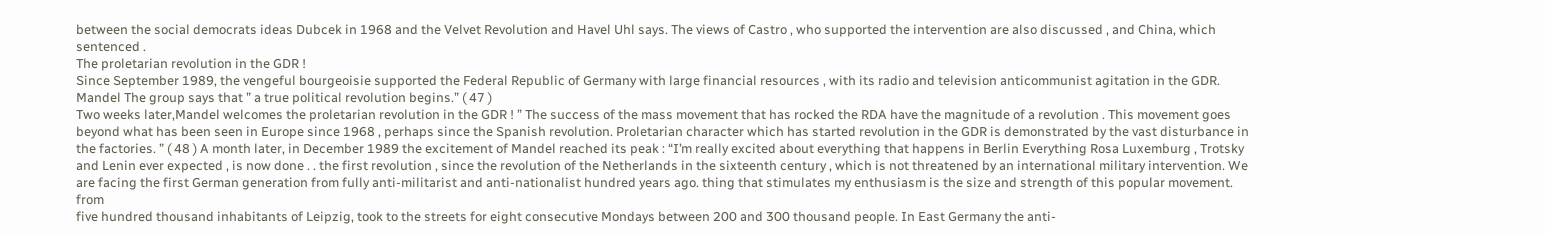between the social democrats ideas Dubcek in 1968 and the Velvet Revolution and Havel Uhl says. The views of Castro , who supported the intervention are also discussed , and China, which sentenced .
The proletarian revolution in the GDR !
Since September 1989, the vengeful bourgeoisie supported the Federal Republic of Germany with large financial resources , with its radio and television anticommunist agitation in the GDR. Mandel The group says that ” a true political revolution begins.” ( 47 )
Two weeks later,Mandel welcomes the proletarian revolution in the GDR ! ” The success of the mass movement that has rocked the RDA have the magnitude of a revolution . This movement goes beyond what has been seen in Europe since 1968 , perhaps since the Spanish revolution. Proletarian character which has started revolution in the GDR is demonstrated by the vast disturbance in the factories. ” ( 48 ) A month later, in December 1989 the excitement of Mandel reached its peak : “I’m really excited about everything that happens in Berlin Everything Rosa Luxemburg , Trotsky and Lenin ever expected , is now done . . the first revolution , since the revolution of the Netherlands in the sixteenth century , which is not threatened by an international military intervention. We are facing the first German generation from fully anti-militarist and anti-nationalist hundred years ago. thing that stimulates my enthusiasm is the size and strength of this popular movement. from
five hundred thousand inhabitants of Leipzig, took to the streets for eight consecutive Mondays between 200 and 300 thousand people. In East Germany the anti-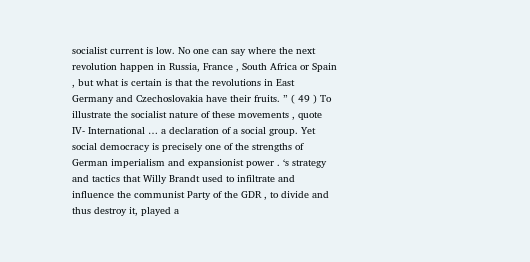socialist current is low. No one can say where the next revolution happen in Russia, France , South Africa or Spain , but what is certain is that the revolutions in East Germany and Czechoslovakia have their fruits. ” ( 49 ) To illustrate the socialist nature of these movements , quote IV- International … a declaration of a social group. Yet social democracy is precisely one of the strengths of German imperialism and expansionist power . ‘s strategy and tactics that Willy Brandt used to infiltrate and influence the communist Party of the GDR , to divide and thus destroy it, played a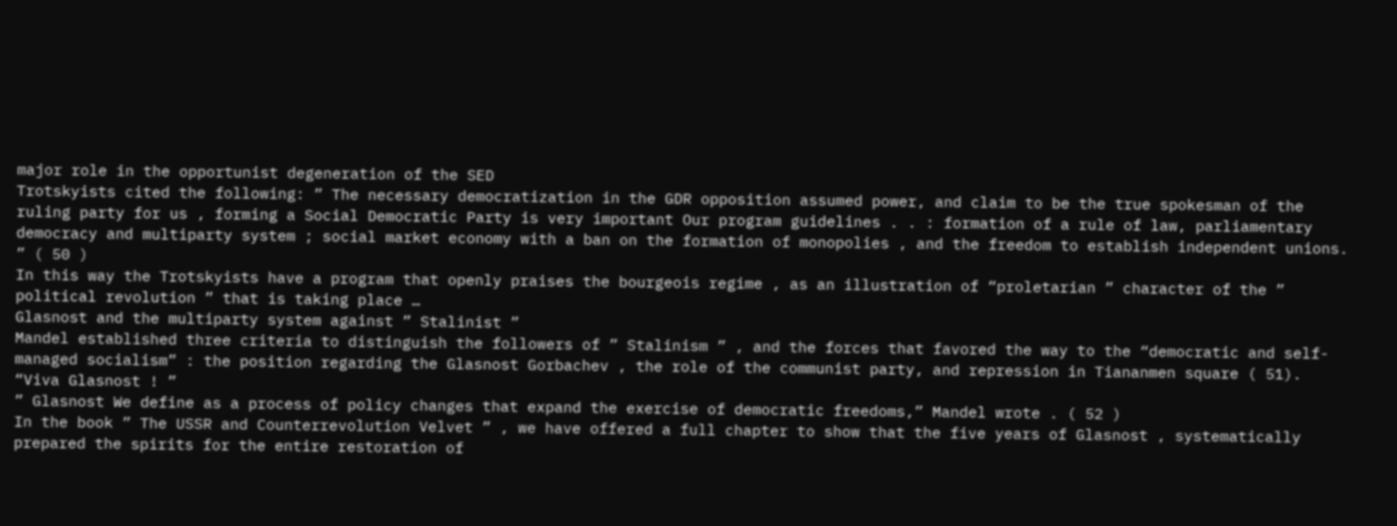major role in the opportunist degeneration of the SED
Trotskyists cited the following: ” The necessary democratization in the GDR opposition assumed power, and claim to be the true spokesman of the ruling party for us , forming a Social Democratic Party is very important Our program guidelines . . : formation of a rule of law, parliamentary democracy and multiparty system ; social market economy with a ban on the formation of monopolies , and the freedom to establish independent unions. ” ( 50 )
In this way the Trotskyists have a program that openly praises the bourgeois regime , as an illustration of “proletarian ” character of the ” political revolution ” that is taking place …
Glasnost and the multiparty system against ” Stalinist ”
Mandel established three criteria to distinguish the followers of ” Stalinism ” , and the forces that favored the way to the “democratic and self-managed socialism” : the position regarding the Glasnost Gorbachev , the role of the communist party, and repression in Tiananmen square ( 51).
“Viva Glasnost ! ”
” Glasnost We define as a process of policy changes that expand the exercise of democratic freedoms,” Mandel wrote . ( 52 )
In the book ” The USSR and Counterrevolution Velvet ” , we have offered a full chapter to show that the five years of Glasnost , systematically prepared the spirits for the entire restoration of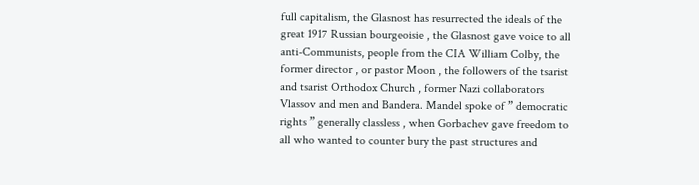full capitalism, the Glasnost has resurrected the ideals of the great 1917 Russian bourgeoisie , the Glasnost gave voice to all anti-Communists, people from the CIA William Colby, the former director , or pastor Moon , the followers of the tsarist and tsarist Orthodox Church , former Nazi collaborators Vlassov and men and Bandera. Mandel spoke of ” democratic rights ” generally classless , when Gorbachev gave freedom to all who wanted to counter bury the past structures and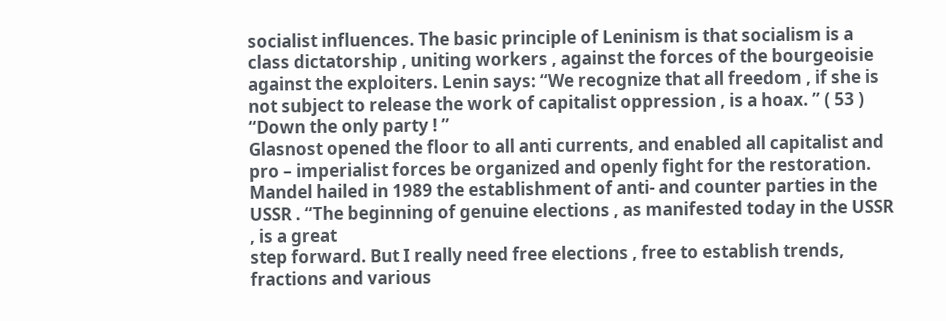socialist influences. The basic principle of Leninism is that socialism is a class dictatorship , uniting workers , against the forces of the bourgeoisie against the exploiters. Lenin says: “We recognize that all freedom , if she is not subject to release the work of capitalist oppression , is a hoax. ” ( 53 )
“Down the only party ! ”
Glasnost opened the floor to all anti currents, and enabled all capitalist and pro – imperialist forces be organized and openly fight for the restoration. Mandel hailed in 1989 the establishment of anti- and counter parties in the USSR . “The beginning of genuine elections , as manifested today in the USSR , is a great
step forward. But I really need free elections , free to establish trends, fractions and various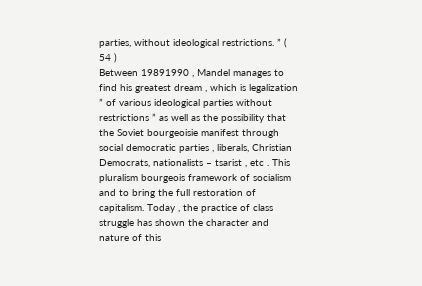parties, without ideological restrictions. ” ( 54 )
Between 19891990 , Mandel manages to find his greatest dream , which is legalization ” of various ideological parties without restrictions ” as well as the possibility that the Soviet bourgeoisie manifest through social democratic parties , liberals, Christian Democrats, nationalists – tsarist , etc . This pluralism bourgeois framework of socialism and to bring the full restoration of capitalism. Today , the practice of class struggle has shown the character and nature of this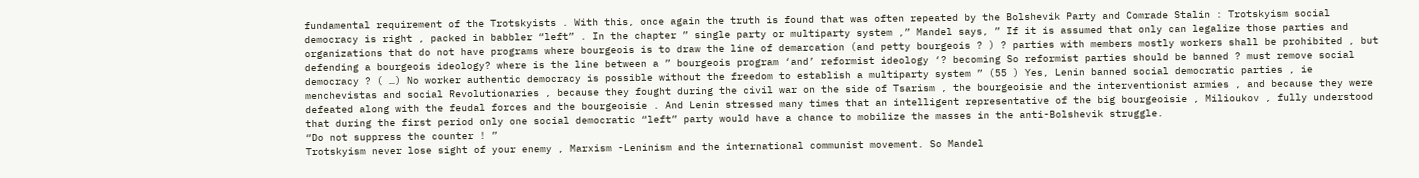fundamental requirement of the Trotskyists . With this, once again the truth is found that was often repeated by the Bolshevik Party and Comrade Stalin : Trotskyism social democracy is right , packed in babbler “left” . In the chapter ” single party or multiparty system ,” Mandel says, ” If it is assumed that only can legalize those parties and organizations that do not have programs where bourgeois is to draw the line of demarcation (and petty bourgeois ? ) ? parties with members mostly workers shall be prohibited , but defending a bourgeois ideology? where is the line between a ” bourgeois program ‘and’ reformist ideology ‘? becoming So reformist parties should be banned ? must remove social democracy ? ( …) No worker authentic democracy is possible without the freedom to establish a multiparty system ” (55 ) Yes, Lenin banned social democratic parties , ie menchevistas and social Revolutionaries , because they fought during the civil war on the side of Tsarism , the bourgeoisie and the interventionist armies , and because they were defeated along with the feudal forces and the bourgeoisie . And Lenin stressed many times that an intelligent representative of the big bourgeoisie , Milioukov , fully understood that during the first period only one social democratic “left” party would have a chance to mobilize the masses in the anti-Bolshevik struggle.
“Do not suppress the counter ! ”
Trotskyism never lose sight of your enemy , Marxism -Leninism and the international communist movement. So Mandel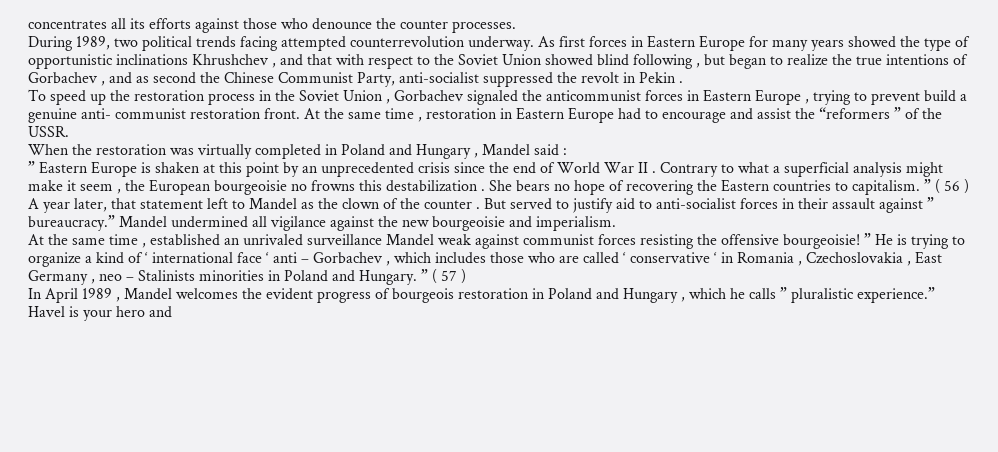concentrates all its efforts against those who denounce the counter processes.
During 1989, two political trends facing attempted counterrevolution underway. As first forces in Eastern Europe for many years showed the type of opportunistic inclinations Khrushchev , and that with respect to the Soviet Union showed blind following , but began to realize the true intentions of Gorbachev , and as second the Chinese Communist Party, anti-socialist suppressed the revolt in Pekin .
To speed up the restoration process in the Soviet Union , Gorbachev signaled the anticommunist forces in Eastern Europe , trying to prevent build a genuine anti- communist restoration front. At the same time , restoration in Eastern Europe had to encourage and assist the “reformers ” of the USSR.
When the restoration was virtually completed in Poland and Hungary , Mandel said :
” Eastern Europe is shaken at this point by an unprecedented crisis since the end of World War II . Contrary to what a superficial analysis might make it seem , the European bourgeoisie no frowns this destabilization . She bears no hope of recovering the Eastern countries to capitalism. ” ( 56 ) A year later, that statement left to Mandel as the clown of the counter . But served to justify aid to anti-socialist forces in their assault against ” bureaucracy.” Mandel undermined all vigilance against the new bourgeoisie and imperialism.
At the same time , established an unrivaled surveillance Mandel weak against communist forces resisting the offensive bourgeoisie! ” He is trying to organize a kind of ‘ international face ‘ anti – Gorbachev , which includes those who are called ‘ conservative ‘ in Romania , Czechoslovakia , East Germany , neo – Stalinists minorities in Poland and Hungary. ” ( 57 )
In April 1989 , Mandel welcomes the evident progress of bourgeois restoration in Poland and Hungary , which he calls ” pluralistic experience.” Havel is your hero and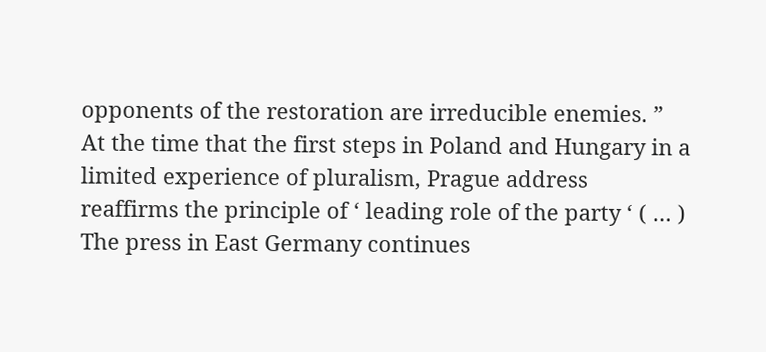opponents of the restoration are irreducible enemies. ” At the time that the first steps in Poland and Hungary in a limited experience of pluralism, Prague address reaffirms the principle of ‘ leading role of the party ‘ ( … ) The press in East Germany continues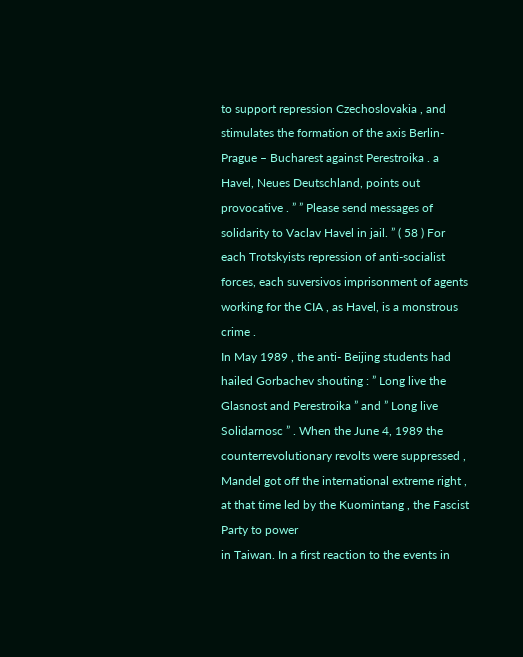to support repression Czechoslovakia , and stimulates the formation of the axis Berlin- Prague – Bucharest against Perestroika . a Havel, Neues Deutschland, points out provocative . ” ” Please send messages of solidarity to Vaclav Havel in jail. ” ( 58 ) For each Trotskyists repression of anti-socialist forces, each suversivos imprisonment of agents working for the CIA , as Havel, is a monstrous crime .
In May 1989 , the anti- Beijing students had hailed Gorbachev shouting : ” Long live the Glasnost and Perestroika ” and ” Long live Solidarnosc ” . When the June 4, 1989 the counterrevolutionary revolts were suppressed , Mandel got off the international extreme right , at that time led by the Kuomintang , the Fascist Party to power
in Taiwan. In a first reaction to the events in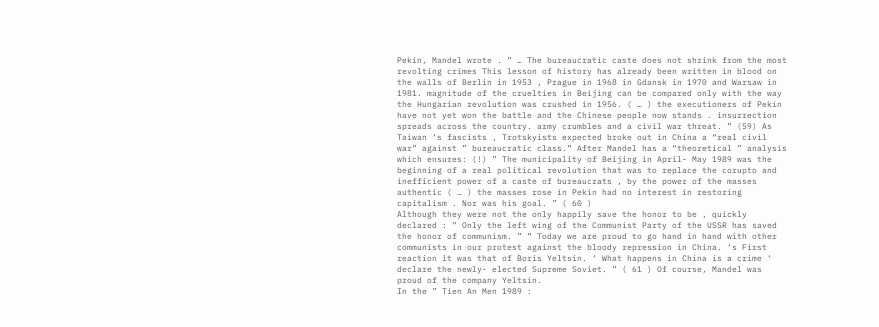Pekin, Mandel wrote . ” … The bureaucratic caste does not shrink from the most revolting crimes This lesson of history has already been written in blood on the walls of Berlin in 1953 , Prague in 1968 in Gdansk in 1970 and Warsaw in 1981. magnitude of the cruelties in Beijing can be compared only with the way the Hungarian revolution was crushed in 1956. ( … ) the executioners of Pekin have not yet won the battle and the Chinese people now stands . insurrection spreads across the country. army crumbles and a civil war threat. ” (59) As Taiwan ‘s fascists , Trotskyists expected broke out in China a “real civil war” against ” bureaucratic class.” After Mandel has a “theoretical ” analysis which ensures: (!) ” The municipality of Beijing in April- May 1989 was the beginning of a real political revolution that was to replace the corupto and inefficient power of a caste of bureaucrats , by the power of the masses authentic ( … ) the masses rose in Pekin had no interest in restoring capitalism . Nor was his goal. ” ( 60 )
Although they were not the only happily save the honor to be , quickly declared : ” Only the left wing of the Communist Party of the USSR has saved the honor of communism. ” ” Today we are proud to go hand in hand with other communists in our protest against the bloody repression in China. ‘s First reaction it was that of Boris Yeltsin. ‘ What happens in China is a crime ‘ declare the newly- elected Supreme Soviet. ” ( 61 ) Of course, Mandel was proud of the company Yeltsin.
In the ” Tien An Men 1989 :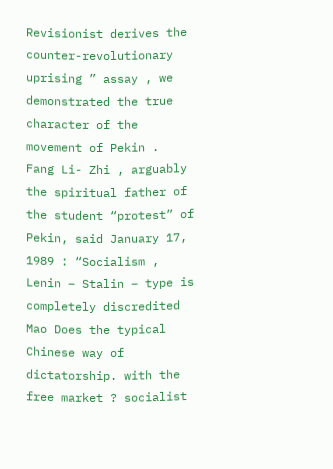Revisionist derives the counter-revolutionary uprising ” assay , we demonstrated the true character of the movement of Pekin .
Fang Li- Zhi , arguably the spiritual father of the student “protest” of Pekin, said January 17, 1989 : “Socialism , Lenin – Stalin – type is completely discredited Mao Does the typical Chinese way of dictatorship. with the free market ? socialist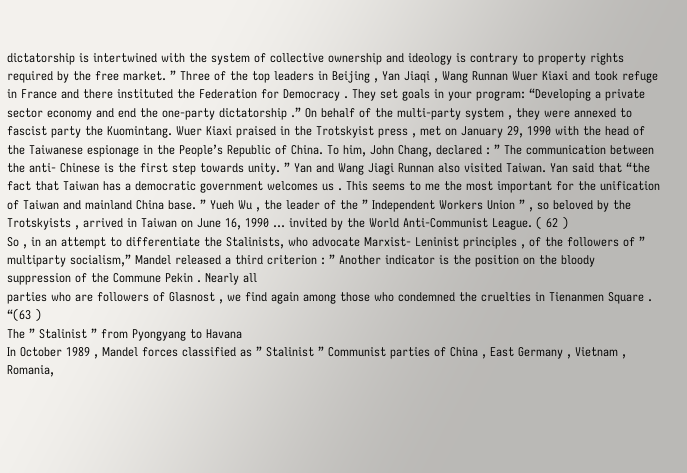dictatorship is intertwined with the system of collective ownership and ideology is contrary to property rights required by the free market. ” Three of the top leaders in Beijing , Yan Jiaqi , Wang Runnan Wuer Kiaxi and took refuge in France and there instituted the Federation for Democracy . They set goals in your program: “Developing a private sector economy and end the one-party dictatorship .” On behalf of the multi-party system , they were annexed to fascist party the Kuomintang. Wuer Kiaxi praised in the Trotskyist press , met on January 29, 1990 with the head of the Taiwanese espionage in the People’s Republic of China. To him, John Chang, declared : ” The communication between the anti- Chinese is the first step towards unity. ” Yan and Wang Jiagi Runnan also visited Taiwan. Yan said that “the fact that Taiwan has a democratic government welcomes us . This seems to me the most important for the unification of Taiwan and mainland China base. ” Yueh Wu , the leader of the ” Independent Workers Union ” , so beloved by the Trotskyists , arrived in Taiwan on June 16, 1990 … invited by the World Anti-Communist League. ( 62 )
So , in an attempt to differentiate the Stalinists, who advocate Marxist- Leninist principles , of the followers of ” multiparty socialism,” Mandel released a third criterion : ” Another indicator is the position on the bloody suppression of the Commune Pekin . Nearly all
parties who are followers of Glasnost , we find again among those who condemned the cruelties in Tienanmen Square . “(63 )
The ” Stalinist ” from Pyongyang to Havana
In October 1989 , Mandel forces classified as ” Stalinist ” Communist parties of China , East Germany , Vietnam , Romania,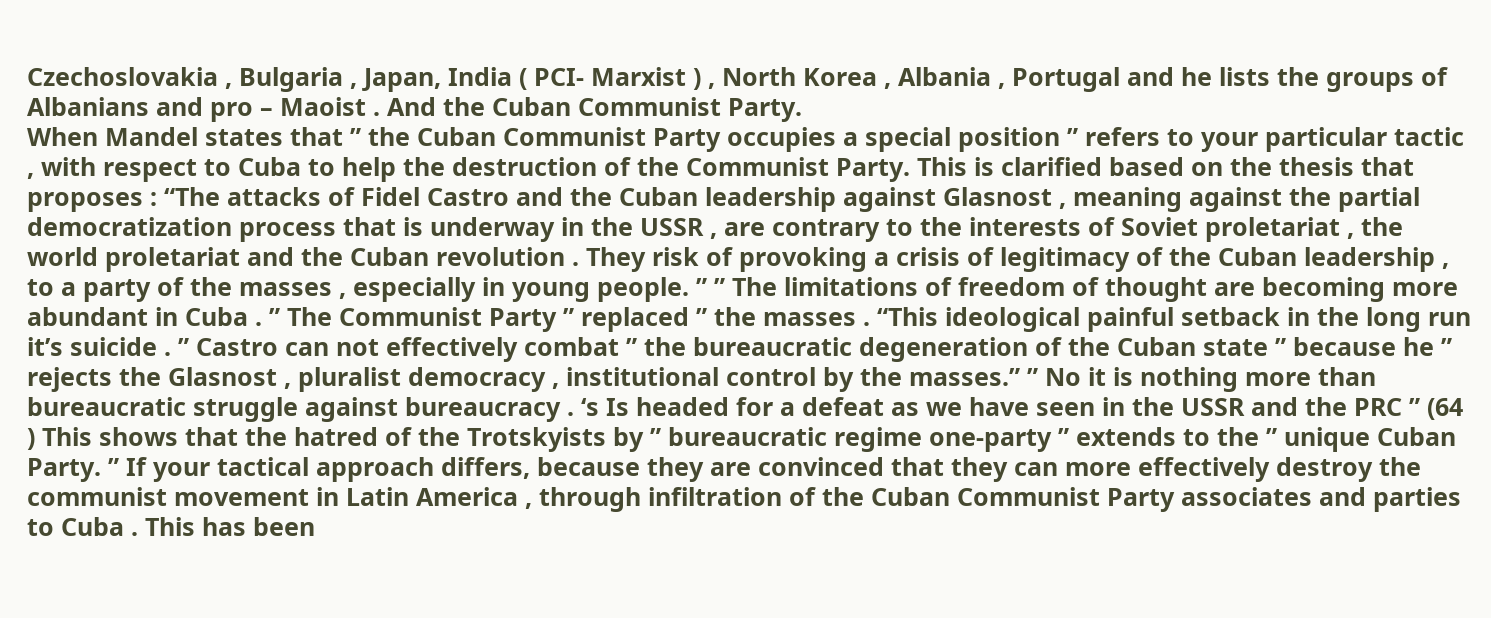Czechoslovakia , Bulgaria , Japan, India ( PCI- Marxist ) , North Korea , Albania , Portugal and he lists the groups of Albanians and pro – Maoist . And the Cuban Communist Party.
When Mandel states that ” the Cuban Communist Party occupies a special position ” refers to your particular tactic , with respect to Cuba to help the destruction of the Communist Party. This is clarified based on the thesis that proposes : “The attacks of Fidel Castro and the Cuban leadership against Glasnost , meaning against the partial democratization process that is underway in the USSR , are contrary to the interests of Soviet proletariat , the world proletariat and the Cuban revolution . They risk of provoking a crisis of legitimacy of the Cuban leadership , to a party of the masses , especially in young people. ” ” The limitations of freedom of thought are becoming more abundant in Cuba . ” The Communist Party ” replaced ” the masses . “This ideological painful setback in the long run it’s suicide . ” Castro can not effectively combat ” the bureaucratic degeneration of the Cuban state ” because he ” rejects the Glasnost , pluralist democracy , institutional control by the masses.” ” No it is nothing more than bureaucratic struggle against bureaucracy . ‘s Is headed for a defeat as we have seen in the USSR and the PRC ” (64 ) This shows that the hatred of the Trotskyists by ” bureaucratic regime one-party ” extends to the ” unique Cuban Party. ” If your tactical approach differs, because they are convinced that they can more effectively destroy the communist movement in Latin America , through infiltration of the Cuban Communist Party associates and parties to Cuba . This has been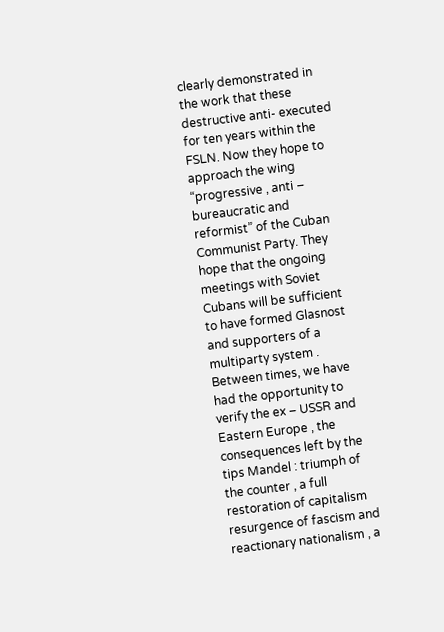clearly demonstrated in the work that these destructive anti- executed for ten years within the FSLN. Now they hope to approach the wing “progressive , anti – bureaucratic and reformist” of the Cuban Communist Party. They hope that the ongoing meetings with Soviet Cubans will be sufficient to have formed Glasnost and supporters of a multiparty system .
Between times, we have had the opportunity to verify the ex – USSR and Eastern Europe , the consequences left by the tips Mandel : triumph of the counter , a full restoration of capitalism resurgence of fascism and reactionary nationalism , a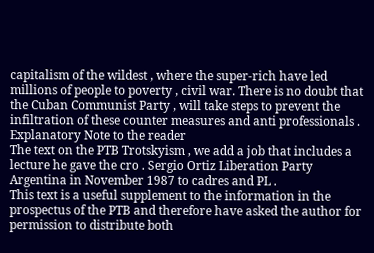capitalism of the wildest , where the super-rich have led millions of people to poverty , civil war. There is no doubt that the Cuban Communist Party , will take steps to prevent the infiltration of these counter measures and anti professionals .
Explanatory Note to the reader
The text on the PTB Trotskyism , we add a job that includes a lecture he gave the cro . Sergio Ortiz Liberation Party Argentina in November 1987 to cadres and PL .
This text is a useful supplement to the information in the prospectus of the PTB and therefore have asked the author for permission to distribute both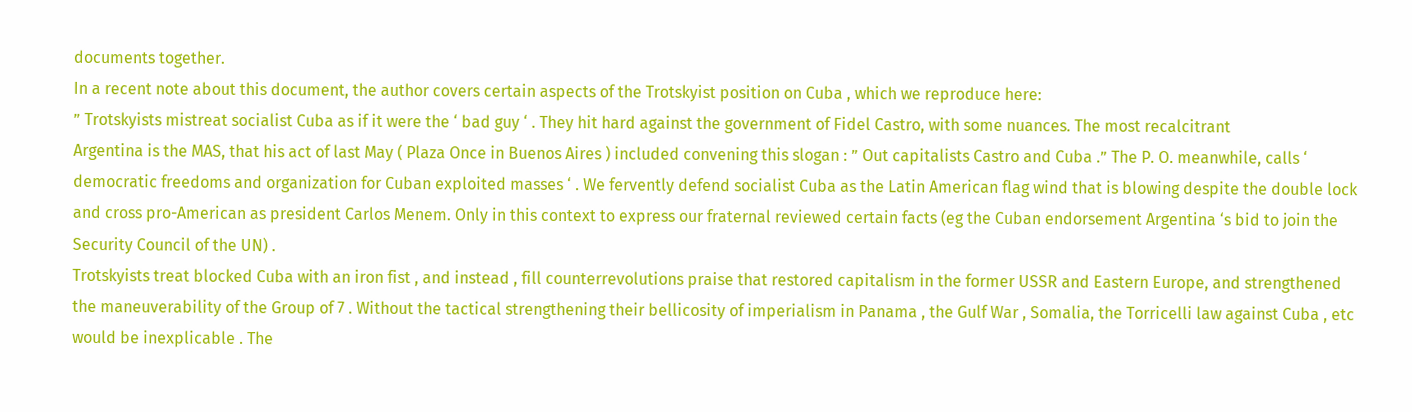documents together.
In a recent note about this document, the author covers certain aspects of the Trotskyist position on Cuba , which we reproduce here:
” Trotskyists mistreat socialist Cuba as if it were the ‘ bad guy ‘ . They hit hard against the government of Fidel Castro, with some nuances. The most recalcitrant
Argentina is the MAS, that his act of last May ( Plaza Once in Buenos Aires ) included convening this slogan : ” Out capitalists Castro and Cuba .” The P. O. meanwhile, calls ‘ democratic freedoms and organization for Cuban exploited masses ‘ . We fervently defend socialist Cuba as the Latin American flag wind that is blowing despite the double lock and cross pro-American as president Carlos Menem. Only in this context to express our fraternal reviewed certain facts (eg the Cuban endorsement Argentina ‘s bid to join the Security Council of the UN) .
Trotskyists treat blocked Cuba with an iron fist , and instead , fill counterrevolutions praise that restored capitalism in the former USSR and Eastern Europe, and strengthened the maneuverability of the Group of 7 . Without the tactical strengthening their bellicosity of imperialism in Panama , the Gulf War , Somalia, the Torricelli law against Cuba , etc would be inexplicable . The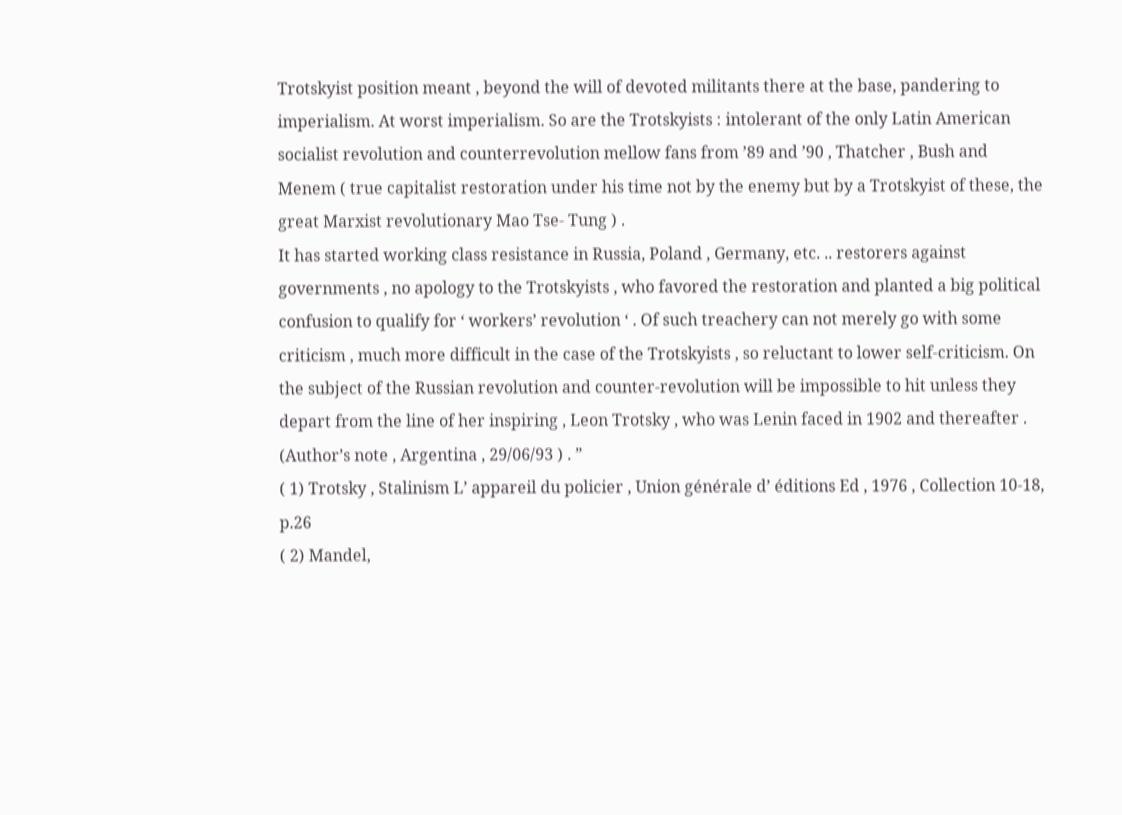Trotskyist position meant , beyond the will of devoted militants there at the base, pandering to imperialism. At worst imperialism. So are the Trotskyists : intolerant of the only Latin American socialist revolution and counterrevolution mellow fans from ’89 and ’90 , Thatcher , Bush and Menem ( true capitalist restoration under his time not by the enemy but by a Trotskyist of these, the great Marxist revolutionary Mao Tse- Tung ) .
It has started working class resistance in Russia, Poland , Germany, etc. .. restorers against governments , no apology to the Trotskyists , who favored the restoration and planted a big political confusion to qualify for ‘ workers’ revolution ‘ . Of such treachery can not merely go with some criticism , much more difficult in the case of the Trotskyists , so reluctant to lower self-criticism. On the subject of the Russian revolution and counter-revolution will be impossible to hit unless they depart from the line of her inspiring , Leon Trotsky , who was Lenin faced in 1902 and thereafter . (Author’s note , Argentina , 29/06/93 ) . ”
( 1) Trotsky , Stalinism L’ appareil du policier , Union générale d’ éditions Ed , 1976 , Collection 10-18, p.26
( 2) Mandel,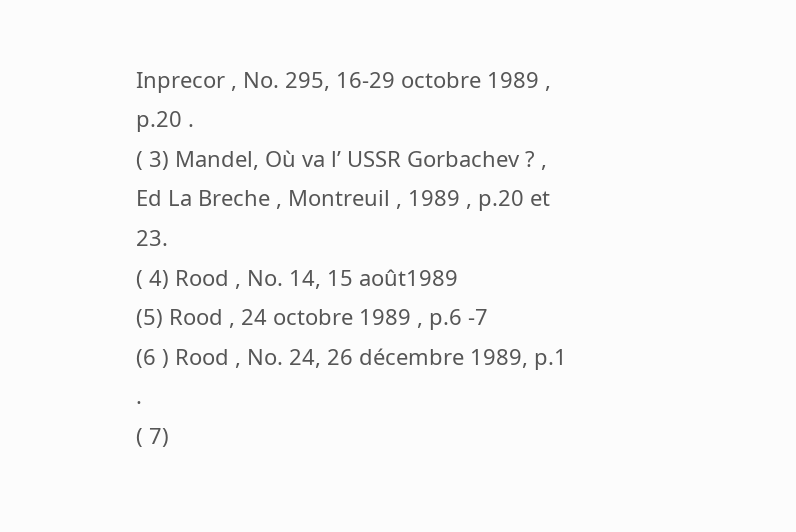Inprecor , No. 295, 16-29 octobre 1989 , p.20 .
( 3) Mandel, Où va l’ USSR Gorbachev ? , Ed La Breche , Montreuil , 1989 , p.20 et 23.
( 4) Rood , No. 14, 15 août1989
(5) Rood , 24 octobre 1989 , p.6 -7
(6 ) Rood , No. 24, 26 décembre 1989, p.1 .
( 7)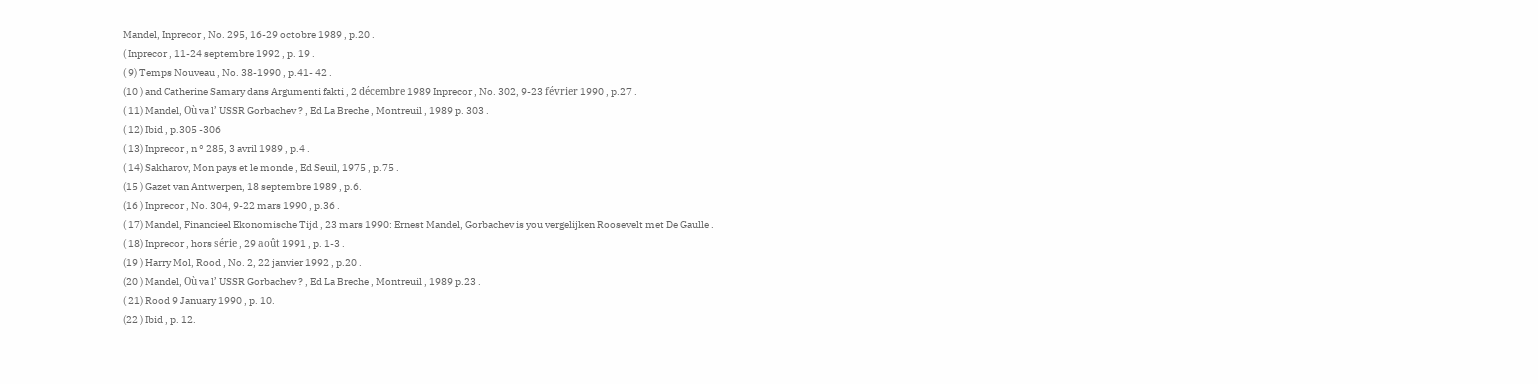Mandel, Inprecor , No. 295, 16-29 octobre 1989 , p.20 .
( Inprecor , 11-24 septembre 1992 , p. 19 .
( 9) Temps Nouveau , No. 38-1990 , p.41- 42 .
(10 ) and Catherine Samary dans Argumenti fakti , 2 décembre 1989 Inprecor , No. 302, 9-23 février 1990 , p.27 .
( 11) Mandel, Où va l’ USSR Gorbachev ? , Ed La Breche , Montreuil , 1989 p. 303 .
( 12) Ibid , p.305 -306
( 13) Inprecor , n ° 285, 3 avril 1989 , p.4 .
( 14) Sakharov, Mon pays et le monde , Ed Seuil, 1975 , p.75 .
(15 ) Gazet van Antwerpen, 18 septembre 1989 , p.6.
(16 ) Inprecor , No. 304, 9-22 mars 1990 , p.36 .
( 17) Mandel, Financieel Ekonomische Tijd , 23 mars 1990: Ernest Mandel, Gorbachev is you vergelijken Roosevelt met De Gaulle .
( 18) Inprecor , hors série , 29 août 1991 , p. 1-3 .
(19 ) Harry Mol, Rood , No. 2, 22 janvier 1992 , p.20 .
(20 ) Mandel, Où va l’ USSR Gorbachev ? , Ed La Breche , Montreuil , 1989 p.23 .
( 21) Rood 9 January 1990 , p. 10.
(22 ) Ibid , p. 12.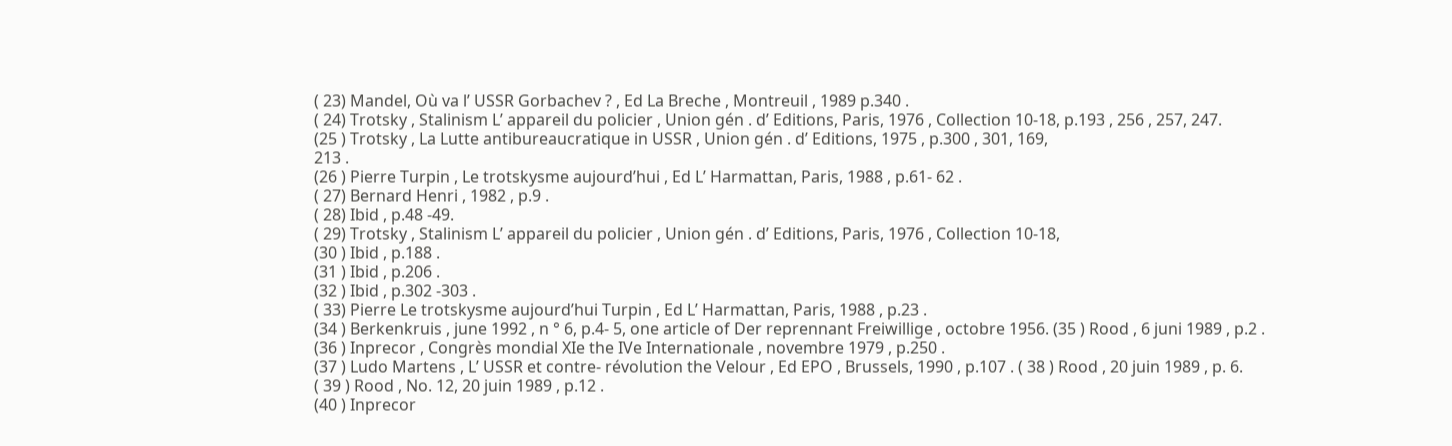( 23) Mandel, Où va l’ USSR Gorbachev ? , Ed La Breche , Montreuil , 1989 p.340 .
( 24) Trotsky , Stalinism L’ appareil du policier , Union gén . d’ Editions, Paris, 1976 , Collection 10-18, p.193 , 256 , 257, 247.
(25 ) Trotsky , La Lutte antibureaucratique in USSR , Union gén . d’ Editions, 1975 , p.300 , 301, 169,
213 .
(26 ) Pierre Turpin , Le trotskysme aujourd’hui , Ed L’ Harmattan, Paris, 1988 , p.61- 62 .
( 27) Bernard Henri , 1982 , p.9 .
( 28) Ibid , p.48 -49.
( 29) Trotsky , Stalinism L’ appareil du policier , Union gén . d’ Editions, Paris, 1976 , Collection 10-18,
(30 ) Ibid , p.188 .
(31 ) Ibid , p.206 .
(32 ) Ibid , p.302 -303 .
( 33) Pierre Le trotskysme aujourd’hui Turpin , Ed L’ Harmattan, Paris, 1988 , p.23 .
(34 ) Berkenkruis , june 1992 , n ° 6, p.4- 5, one article of Der reprennant Freiwillige , octobre 1956. (35 ) Rood , 6 juni 1989 , p.2 .
(36 ) Inprecor , Congrès mondial XIe the IVe Internationale , novembre 1979 , p.250 .
(37 ) Ludo Martens , L’ USSR et contre- révolution the Velour , Ed EPO , Brussels, 1990 , p.107 . ( 38 ) Rood , 20 juin 1989 , p. 6.
( 39 ) Rood , No. 12, 20 juin 1989 , p.12 .
(40 ) Inprecor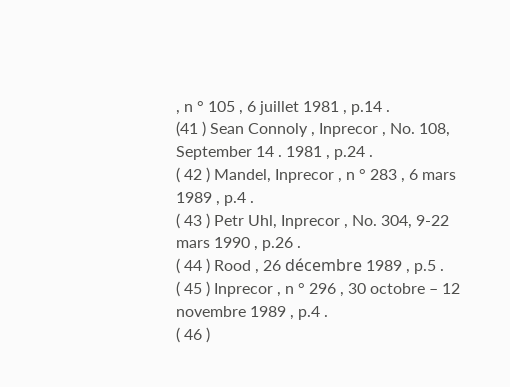, n ° 105 , 6 juillet 1981 , p.14 .
(41 ) Sean Connoly , Inprecor , No. 108, September 14 . 1981 , p.24 .
( 42 ) Mandel, Inprecor , n ° 283 , 6 mars 1989 , p.4 .
( 43 ) Petr Uhl, Inprecor , No. 304, 9-22 mars 1990 , p.26 .
( 44 ) Rood , 26 décembre 1989 , p.5 .
( 45 ) Inprecor , n ° 296 , 30 octobre – 12 novembre 1989 , p.4 .
( 46 )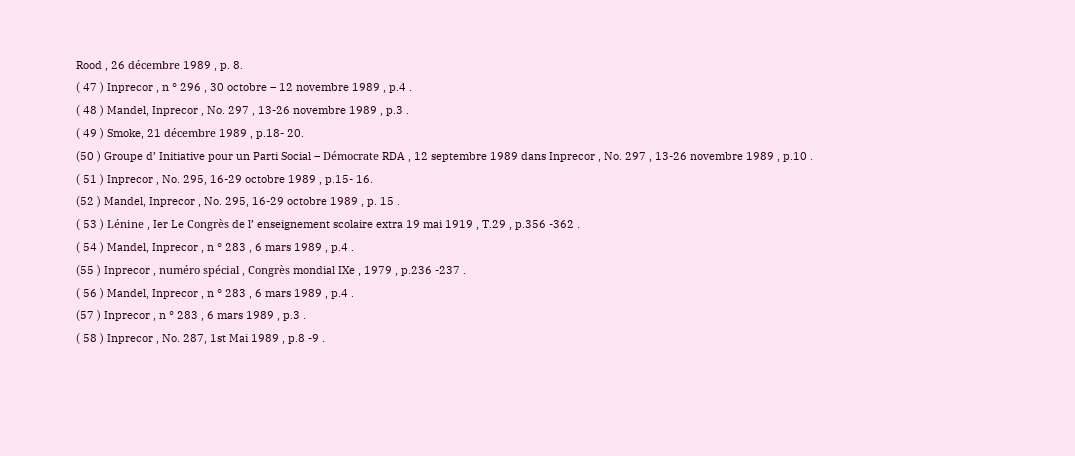Rood , 26 décembre 1989 , p. 8.
( 47 ) Inprecor , n ° 296 , 30 octobre – 12 novembre 1989 , p.4 .
( 48 ) Mandel, Inprecor , No. 297 , 13-26 novembre 1989 , p.3 .
( 49 ) Smoke, 21 décembre 1989 , p.18- 20.
(50 ) Groupe d’ Initiative pour un Parti Social – Démocrate RDA , 12 septembre 1989 dans Inprecor , No. 297 , 13-26 novembre 1989 , p.10 .
( 51 ) Inprecor , No. 295, 16-29 octobre 1989 , p.15- 16.
(52 ) Mandel, Inprecor , No. 295, 16-29 octobre 1989 , p. 15 .
( 53 ) Lénine , Ier Le Congrès de l’ enseignement scolaire extra 19 mai 1919 , T.29 , p.356 -362 .
( 54 ) Mandel, Inprecor , n ° 283 , 6 mars 1989 , p.4 .
(55 ) Inprecor , numéro spécial , Congrès mondial IXe , 1979 , p.236 -237 .
( 56 ) Mandel, Inprecor , n ° 283 , 6 mars 1989 , p.4 .
(57 ) Inprecor , n ° 283 , 6 mars 1989 , p.3 .
( 58 ) Inprecor , No. 287, 1st Mai 1989 , p.8 -9 .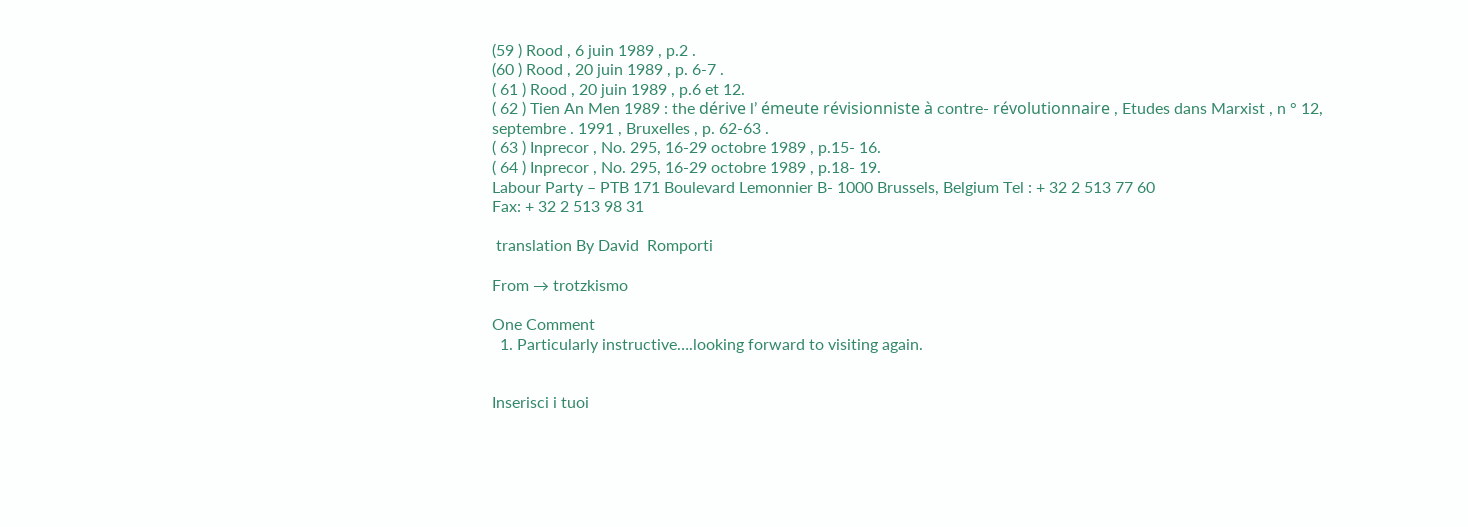(59 ) Rood , 6 juin 1989 , p.2 .
(60 ) Rood , 20 juin 1989 , p. 6-7 .
( 61 ) Rood , 20 juin 1989 , p.6 et 12.
( 62 ) Tien An Men 1989 : the dérive l’ émeute révisionniste à contre- révolutionnaire , Etudes dans Marxist , n ° 12, septembre . 1991 , Bruxelles , p. 62-63 .
( 63 ) Inprecor , No. 295, 16-29 octobre 1989 , p.15- 16.
( 64 ) Inprecor , No. 295, 16-29 octobre 1989 , p.18- 19.
Labour Party – PTB 171 Boulevard Lemonnier B- 1000 Brussels, Belgium Tel : + 32 2 513 77 60
Fax: + 32 2 513 98 31

 translation By David  Romporti

From → trotzkismo

One Comment
  1. Particularly instructive….looking forward to visiting again.


Inserisci i tuoi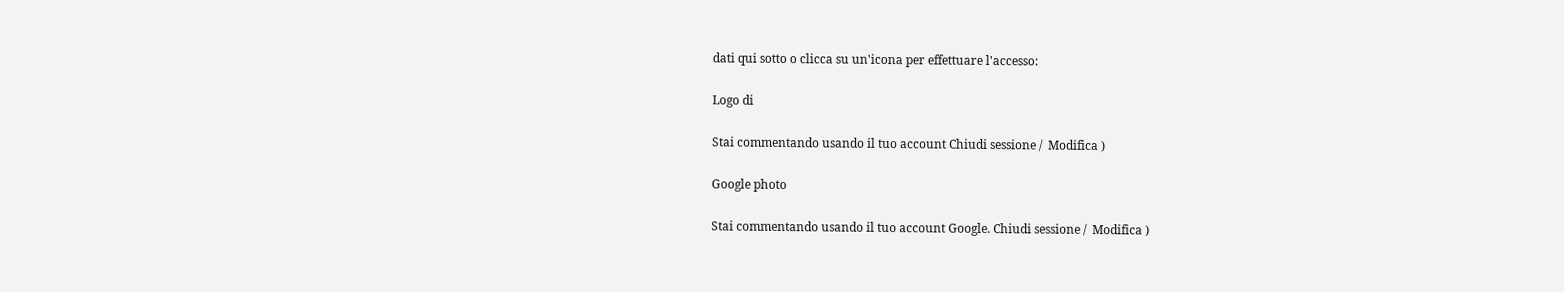dati qui sotto o clicca su un'icona per effettuare l'accesso:

Logo di

Stai commentando usando il tuo account Chiudi sessione /  Modifica )

Google photo

Stai commentando usando il tuo account Google. Chiudi sessione /  Modifica )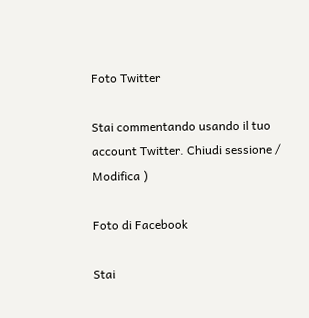Foto Twitter

Stai commentando usando il tuo account Twitter. Chiudi sessione /  Modifica )

Foto di Facebook

Stai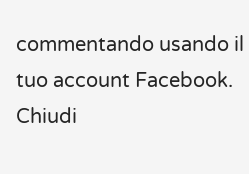commentando usando il tuo account Facebook. Chiudi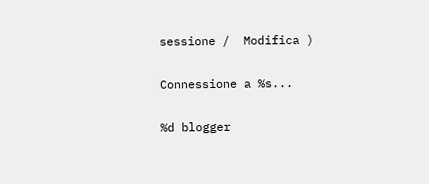sessione /  Modifica )

Connessione a %s...

%d blogger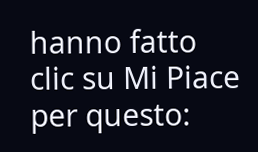hanno fatto clic su Mi Piace per questo: